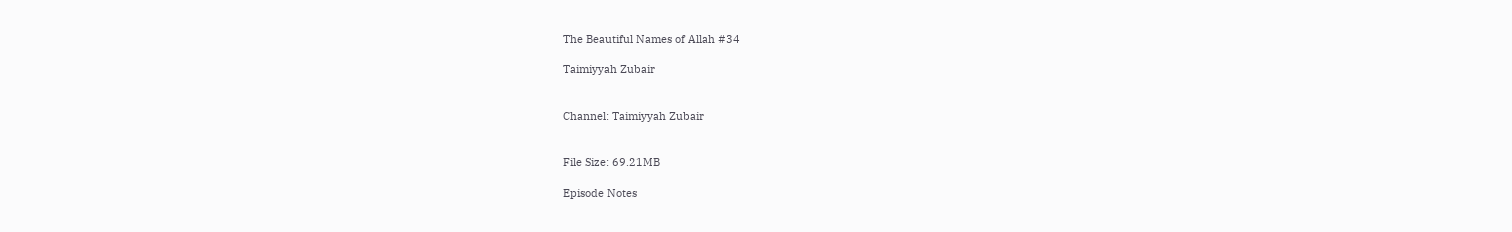The Beautiful Names of Allah #34

Taimiyyah Zubair


Channel: Taimiyyah Zubair


File Size: 69.21MB

Episode Notes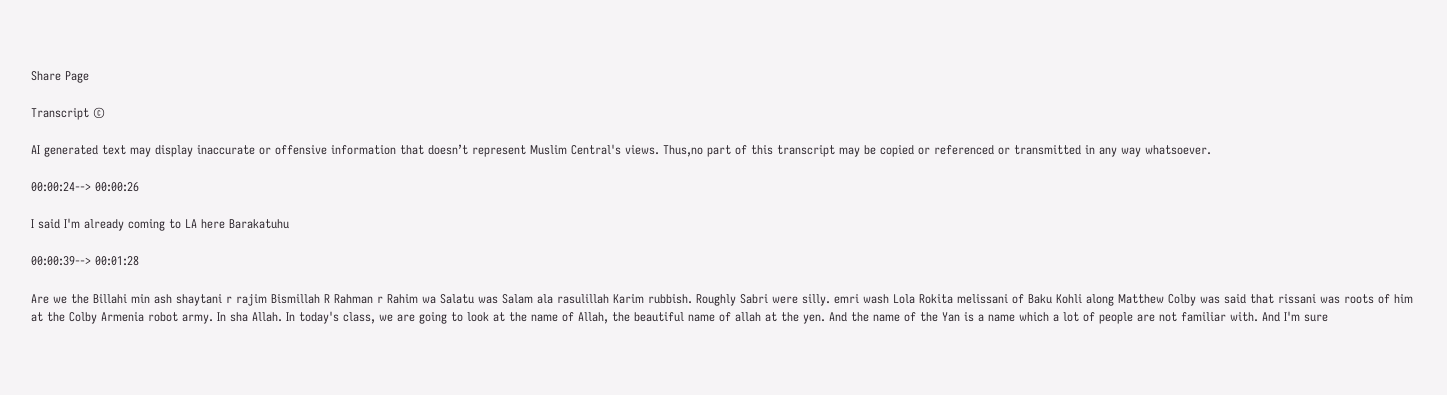Share Page

Transcript ©

AI generated text may display inaccurate or offensive information that doesn’t represent Muslim Central's views. Thus,no part of this transcript may be copied or referenced or transmitted in any way whatsoever.

00:00:24--> 00:00:26

I said I'm already coming to LA here Barakatuhu

00:00:39--> 00:01:28

Are we the Billahi min ash shaytani r rajim Bismillah R Rahman r Rahim wa Salatu was Salam ala rasulillah Karim rubbish. Roughly Sabri were silly. emri wash Lola Rokita melissani of Baku Kohli along Matthew Colby was said that rissani was roots of him at the Colby Armenia robot army. In sha Allah. In today's class, we are going to look at the name of Allah, the beautiful name of allah at the yen. And the name of the Yan is a name which a lot of people are not familiar with. And I'm sure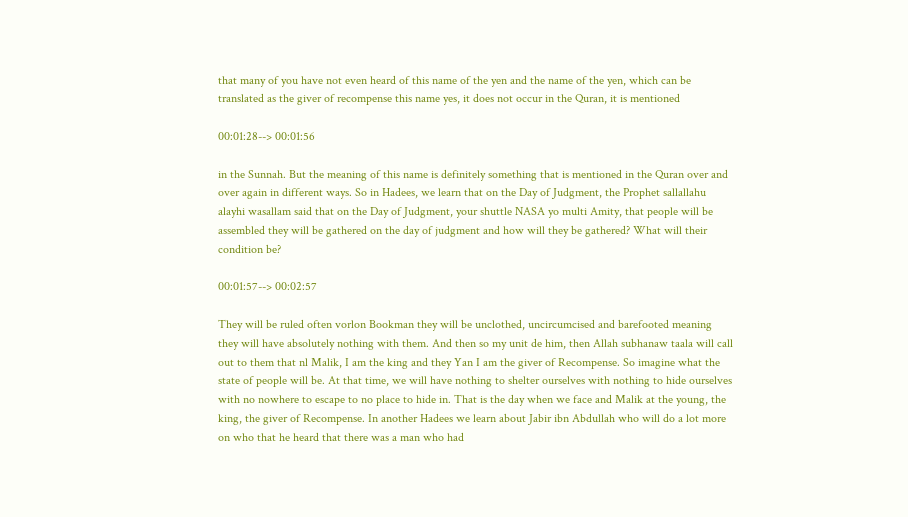that many of you have not even heard of this name of the yen and the name of the yen, which can be translated as the giver of recompense this name yes, it does not occur in the Quran, it is mentioned

00:01:28--> 00:01:56

in the Sunnah. But the meaning of this name is definitely something that is mentioned in the Quran over and over again in different ways. So in Hadees, we learn that on the Day of Judgment, the Prophet sallallahu alayhi wasallam said that on the Day of Judgment, your shuttle NASA yo multi Amity, that people will be assembled they will be gathered on the day of judgment and how will they be gathered? What will their condition be?

00:01:57--> 00:02:57

They will be ruled often vorlon Bookman they will be unclothed, uncircumcised and barefooted meaning they will have absolutely nothing with them. And then so my unit de him, then Allah subhanaw taala will call out to them that nl Malik, I am the king and they Yan I am the giver of Recompense. So imagine what the state of people will be. At that time, we will have nothing to shelter ourselves with nothing to hide ourselves with no nowhere to escape to no place to hide in. That is the day when we face and Malik at the young, the king, the giver of Recompense. In another Hadees we learn about Jabir ibn Abdullah who will do a lot more on who that he heard that there was a man who had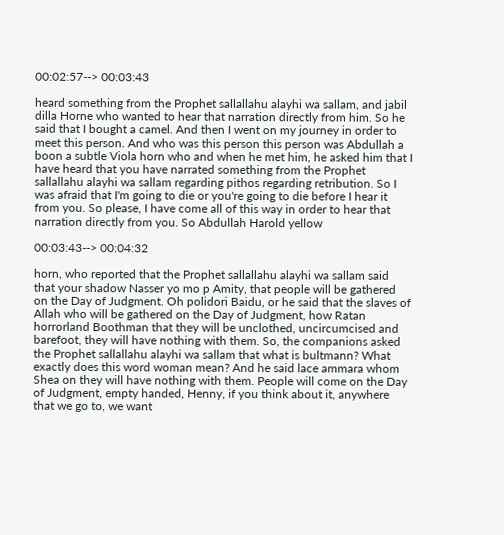00:02:57--> 00:03:43

heard something from the Prophet sallallahu alayhi wa sallam, and jabil dilla Horne who wanted to hear that narration directly from him. So he said that I bought a camel. And then I went on my journey in order to meet this person. And who was this person this person was Abdullah a boon a subtle Viola horn who and when he met him, he asked him that I have heard that you have narrated something from the Prophet sallallahu alayhi wa sallam regarding pithos regarding retribution. So I was afraid that I'm going to die or you're going to die before I hear it from you. So please, I have come all of this way in order to hear that narration directly from you. So Abdullah Harold yellow

00:03:43--> 00:04:32

horn, who reported that the Prophet sallallahu alayhi wa sallam said that your shadow Nasser yo mo p Amity, that people will be gathered on the Day of Judgment. Oh polidori Baidu, or he said that the slaves of Allah who will be gathered on the Day of Judgment, how Ratan horrorland Boothman that they will be unclothed, uncircumcised and barefoot, they will have nothing with them. So, the companions asked the Prophet sallallahu alayhi wa sallam that what is bultmann? What exactly does this word woman mean? And he said lace ammara whom Shea on they will have nothing with them. People will come on the Day of Judgment, empty handed, Henny, if you think about it, anywhere that we go to, we want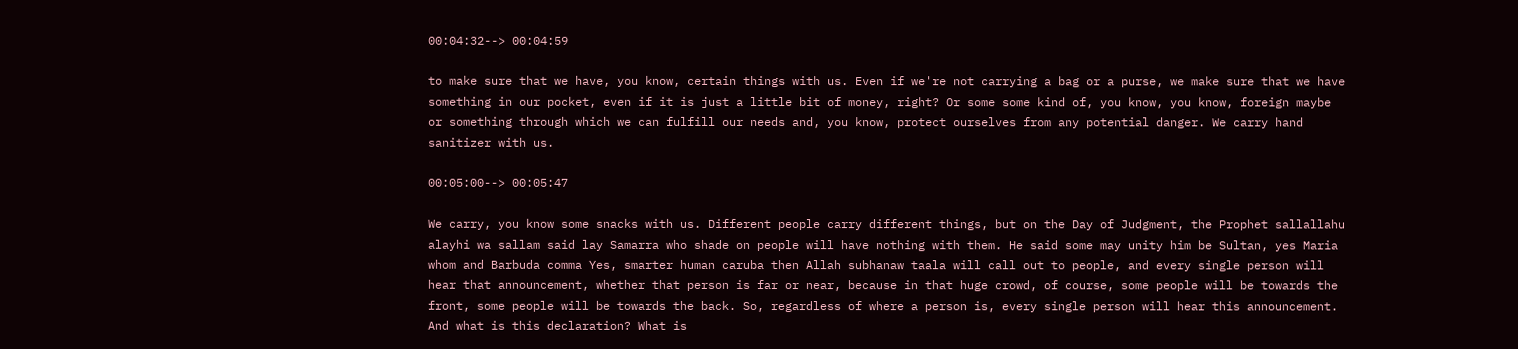00:04:32--> 00:04:59

to make sure that we have, you know, certain things with us. Even if we're not carrying a bag or a purse, we make sure that we have something in our pocket, even if it is just a little bit of money, right? Or some some kind of, you know, you know, foreign maybe or something through which we can fulfill our needs and, you know, protect ourselves from any potential danger. We carry hand sanitizer with us.

00:05:00--> 00:05:47

We carry, you know some snacks with us. Different people carry different things, but on the Day of Judgment, the Prophet sallallahu alayhi wa sallam said lay Samarra who shade on people will have nothing with them. He said some may unity him be Sultan, yes Maria whom and Barbuda comma Yes, smarter human caruba then Allah subhanaw taala will call out to people, and every single person will hear that announcement, whether that person is far or near, because in that huge crowd, of course, some people will be towards the front, some people will be towards the back. So, regardless of where a person is, every single person will hear this announcement. And what is this declaration? What is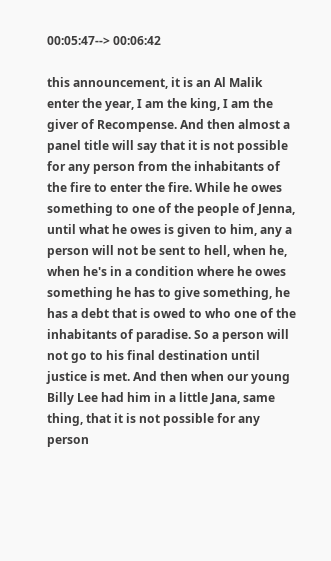00:05:47--> 00:06:42

this announcement, it is an Al Malik enter the year, I am the king, I am the giver of Recompense. And then almost a panel title will say that it is not possible for any person from the inhabitants of the fire to enter the fire. While he owes something to one of the people of Jenna, until what he owes is given to him, any a person will not be sent to hell, when he, when he's in a condition where he owes something he has to give something, he has a debt that is owed to who one of the inhabitants of paradise. So a person will not go to his final destination until justice is met. And then when our young Billy Lee had him in a little Jana, same thing, that it is not possible for any person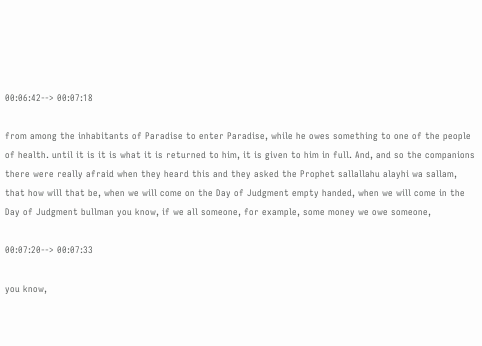00:06:42--> 00:07:18

from among the inhabitants of Paradise to enter Paradise, while he owes something to one of the people of health. until it is it is what it is returned to him, it is given to him in full. And, and so the companions there were really afraid when they heard this and they asked the Prophet sallallahu alayhi wa sallam, that how will that be, when we will come on the Day of Judgment empty handed, when we will come in the Day of Judgment bullman you know, if we all someone, for example, some money we owe someone,

00:07:20--> 00:07:33

you know,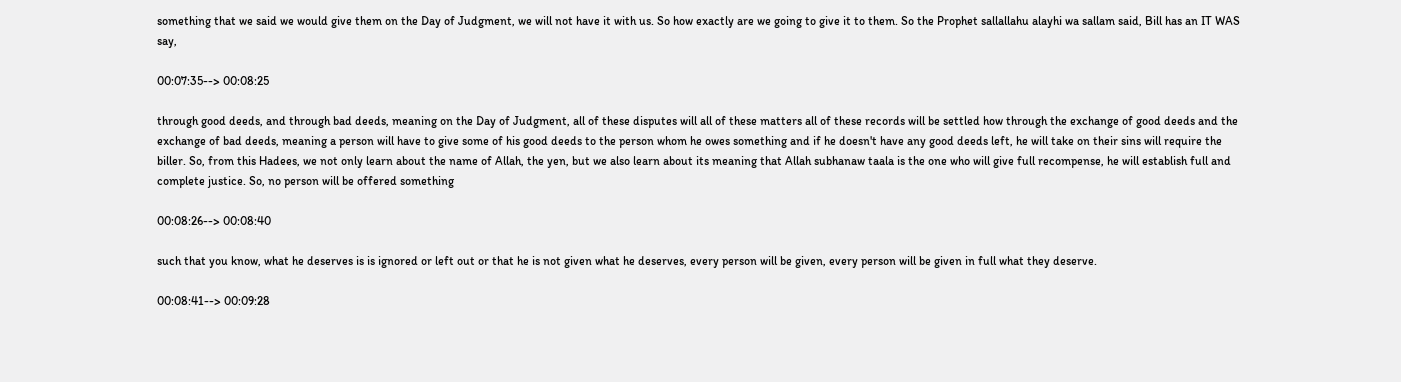something that we said we would give them on the Day of Judgment, we will not have it with us. So how exactly are we going to give it to them. So the Prophet sallallahu alayhi wa sallam said, Bill has an IT WAS say,

00:07:35--> 00:08:25

through good deeds, and through bad deeds, meaning on the Day of Judgment, all of these disputes will all of these matters all of these records will be settled how through the exchange of good deeds and the exchange of bad deeds, meaning a person will have to give some of his good deeds to the person whom he owes something and if he doesn't have any good deeds left, he will take on their sins will require the biller. So, from this Hadees, we not only learn about the name of Allah, the yen, but we also learn about its meaning that Allah subhanaw taala is the one who will give full recompense, he will establish full and complete justice. So, no person will be offered something

00:08:26--> 00:08:40

such that you know, what he deserves is is ignored or left out or that he is not given what he deserves, every person will be given, every person will be given in full what they deserve.

00:08:41--> 00:09:28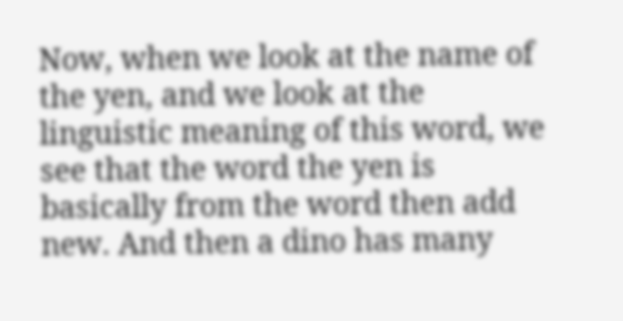Now, when we look at the name of the yen, and we look at the linguistic meaning of this word, we see that the word the yen is basically from the word then add new. And then a dino has many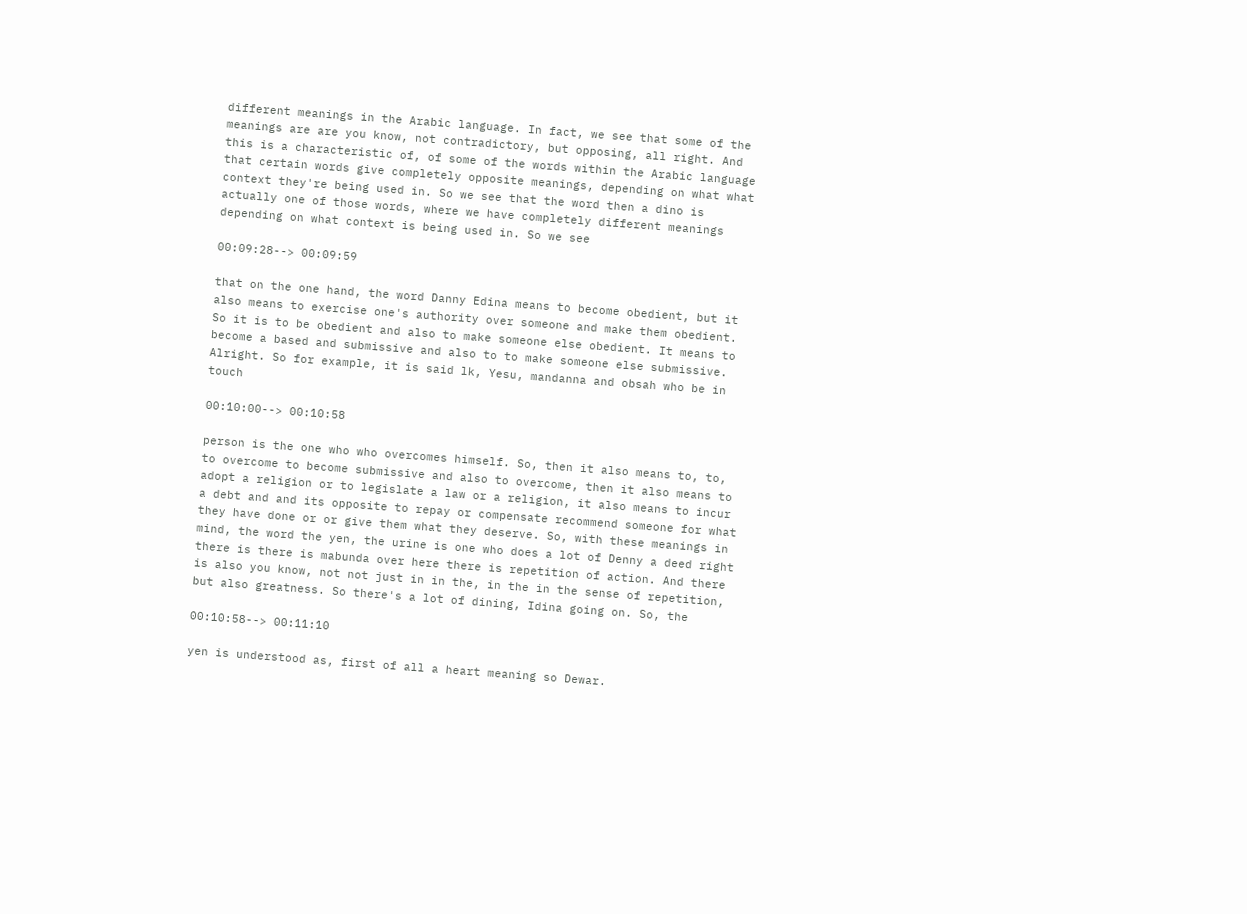different meanings in the Arabic language. In fact, we see that some of the meanings are are you know, not contradictory, but opposing, all right. And this is a characteristic of, of some of the words within the Arabic language that certain words give completely opposite meanings, depending on what what context they're being used in. So we see that the word then a dino is actually one of those words, where we have completely different meanings depending on what context is being used in. So we see

00:09:28--> 00:09:59

that on the one hand, the word Danny Edina means to become obedient, but it also means to exercise one's authority over someone and make them obedient. So it is to be obedient and also to make someone else obedient. It means to become a based and submissive and also to to make someone else submissive. Alright. So for example, it is said lk, Yesu, mandanna and obsah who be in touch

00:10:00--> 00:10:58

person is the one who who overcomes himself. So, then it also means to, to, to overcome to become submissive and also to overcome, then it also means to adopt a religion or to legislate a law or a religion, it also means to incur a debt and and its opposite to repay or compensate recommend someone for what they have done or or give them what they deserve. So, with these meanings in mind, the word the yen, the urine is one who does a lot of Denny a deed right there is there is mabunda over here there is repetition of action. And there is also you know, not not just in in the, in the in the sense of repetition, but also greatness. So there's a lot of dining, Idina going on. So, the

00:10:58--> 00:11:10

yen is understood as, first of all a heart meaning so Dewar.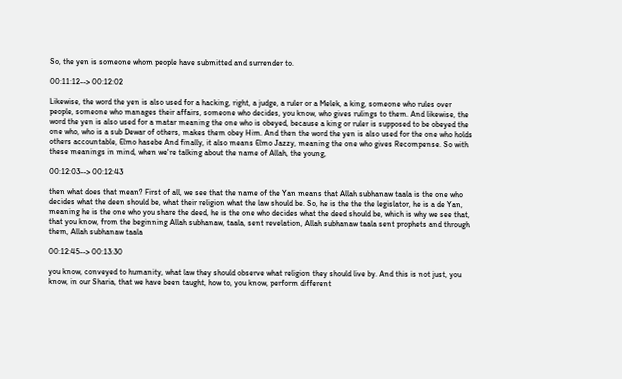So, the yen is someone whom people have submitted and surrender to.

00:11:12--> 00:12:02

Likewise, the word the yen is also used for a hacking, right, a judge, a ruler or a Melek, a king, someone who rules over people, someone who manages their affairs, someone who decides, you know, who gives rulings to them. And likewise, the word the yen is also used for a matar meaning the one who is obeyed, because a king or ruler is supposed to be obeyed the one who, who is a sub Dewar of others, makes them obey Him. And then the word the yen is also used for the one who holds others accountable, Elmo hasebe And finally, it also means Elmo Jazzy, meaning the one who gives Recompense. So with these meanings in mind, when we're talking about the name of Allah, the young,

00:12:03--> 00:12:43

then what does that mean? First of all, we see that the name of the Yan means that Allah subhanaw taala is the one who decides what the deen should be, what their religion what the law should be. So, he is the the the legislator, he is a de Yan, meaning he is the one who you share the deed, he is the one who decides what the deed should be, which is why we see that, that you know, from the beginning Allah subhanaw, taala, sent revelation, Allah subhanaw taala sent prophets and through them, Allah subhanaw taala

00:12:45--> 00:13:30

you know, conveyed to humanity, what law they should observe what religion they should live by. And this is not just, you know, in our Sharia, that we have been taught, how to, you know, perform different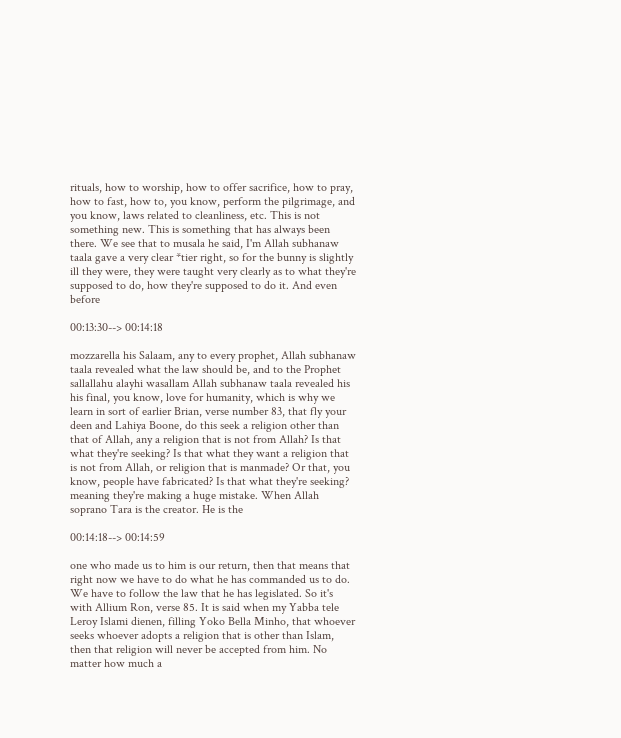rituals, how to worship, how to offer sacrifice, how to pray, how to fast, how to, you know, perform the pilgrimage, and you know, laws related to cleanliness, etc. This is not something new. This is something that has always been there. We see that to musala he said, I'm Allah subhanaw taala gave a very clear *tier right, so for the bunny is slightly ill they were, they were taught very clearly as to what they're supposed to do, how they're supposed to do it. And even before

00:13:30--> 00:14:18

mozzarella his Salaam, any to every prophet, Allah subhanaw taala revealed what the law should be, and to the Prophet sallallahu alayhi wasallam Allah subhanaw taala revealed his his final, you know, love for humanity, which is why we learn in sort of earlier Brian, verse number 83, that fly your deen and Lahiya Boone, do this seek a religion other than that of Allah, any a religion that is not from Allah? Is that what they're seeking? Is that what they want a religion that is not from Allah, or religion that is manmade? Or that, you know, people have fabricated? Is that what they're seeking? meaning they're making a huge mistake. When Allah soprano Tara is the creator. He is the

00:14:18--> 00:14:59

one who made us to him is our return, then that means that right now we have to do what he has commanded us to do. We have to follow the law that he has legislated. So it's with Allium Ron, verse 85. It is said when my Yabba tele Leroy Islami dienen, filling Yoko Bella Minho, that whoever seeks whoever adopts a religion that is other than Islam, then that religion will never be accepted from him. No matter how much a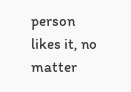person likes it, no matter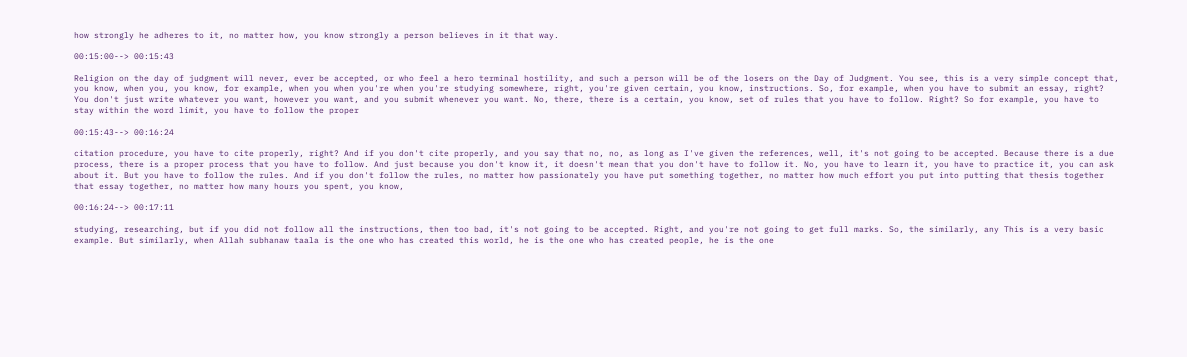how strongly he adheres to it, no matter how, you know strongly a person believes in it that way.

00:15:00--> 00:15:43

Religion on the day of judgment will never, ever be accepted, or who feel a hero terminal hostility, and such a person will be of the losers on the Day of Judgment. You see, this is a very simple concept that, you know, when you, you know, for example, when you when you're when you're studying somewhere, right, you're given certain, you know, instructions. So, for example, when you have to submit an essay, right? You don't just write whatever you want, however you want, and you submit whenever you want. No, there, there is a certain, you know, set of rules that you have to follow. Right? So for example, you have to stay within the word limit, you have to follow the proper

00:15:43--> 00:16:24

citation procedure, you have to cite properly, right? And if you don't cite properly, and you say that no, no, as long as I've given the references, well, it's not going to be accepted. Because there is a due process, there is a proper process that you have to follow. And just because you don't know it, it doesn't mean that you don't have to follow it. No, you have to learn it, you have to practice it, you can ask about it. But you have to follow the rules. And if you don't follow the rules, no matter how passionately you have put something together, no matter how much effort you put into putting that thesis together that essay together, no matter how many hours you spent, you know,

00:16:24--> 00:17:11

studying, researching, but if you did not follow all the instructions, then too bad, it's not going to be accepted. Right, and you're not going to get full marks. So, the similarly, any This is a very basic example. But similarly, when Allah subhanaw taala is the one who has created this world, he is the one who has created people, he is the one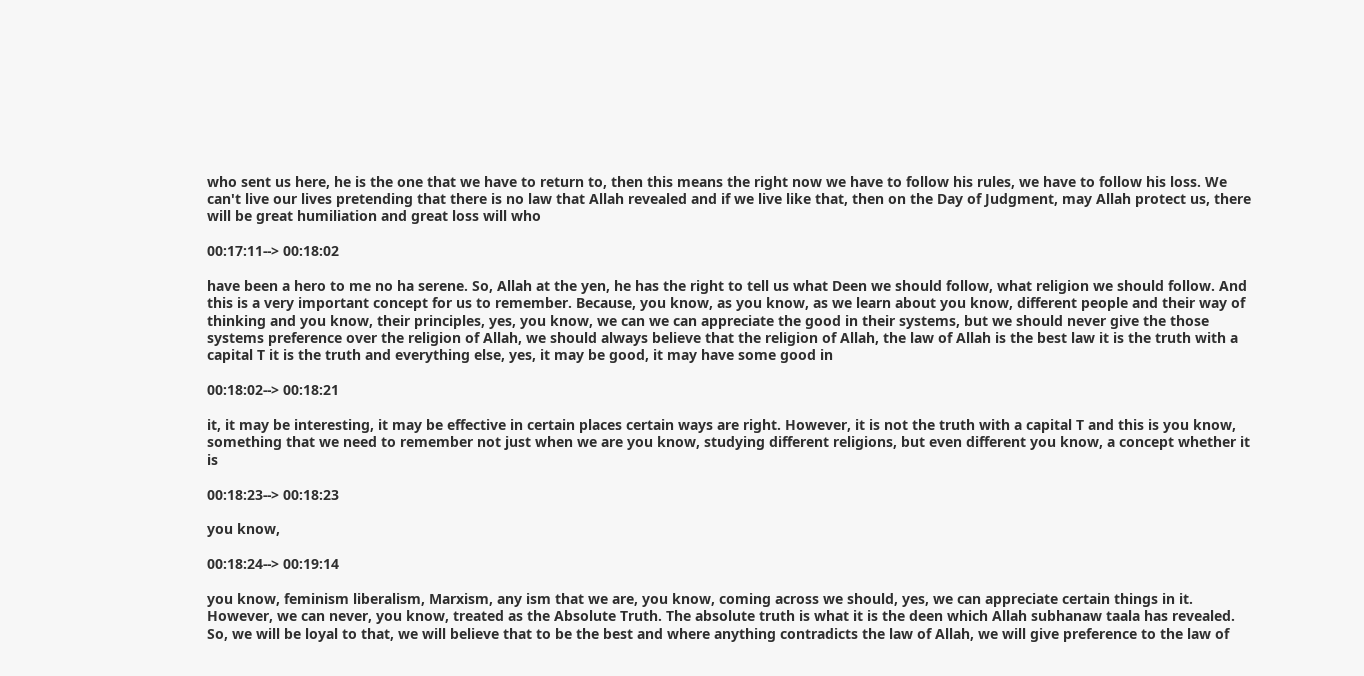who sent us here, he is the one that we have to return to, then this means the right now we have to follow his rules, we have to follow his loss. We can't live our lives pretending that there is no law that Allah revealed and if we live like that, then on the Day of Judgment, may Allah protect us, there will be great humiliation and great loss will who

00:17:11--> 00:18:02

have been a hero to me no ha serene. So, Allah at the yen, he has the right to tell us what Deen we should follow, what religion we should follow. And this is a very important concept for us to remember. Because, you know, as you know, as we learn about you know, different people and their way of thinking and you know, their principles, yes, you know, we can we can appreciate the good in their systems, but we should never give the those systems preference over the religion of Allah, we should always believe that the religion of Allah, the law of Allah is the best law it is the truth with a capital T it is the truth and everything else, yes, it may be good, it may have some good in

00:18:02--> 00:18:21

it, it may be interesting, it may be effective in certain places certain ways are right. However, it is not the truth with a capital T and this is you know, something that we need to remember not just when we are you know, studying different religions, but even different you know, a concept whether it is

00:18:23--> 00:18:23

you know,

00:18:24--> 00:19:14

you know, feminism liberalism, Marxism, any ism that we are, you know, coming across we should, yes, we can appreciate certain things in it. However, we can never, you know, treated as the Absolute Truth. The absolute truth is what it is the deen which Allah subhanaw taala has revealed. So, we will be loyal to that, we will believe that to be the best and where anything contradicts the law of Allah, we will give preference to the law of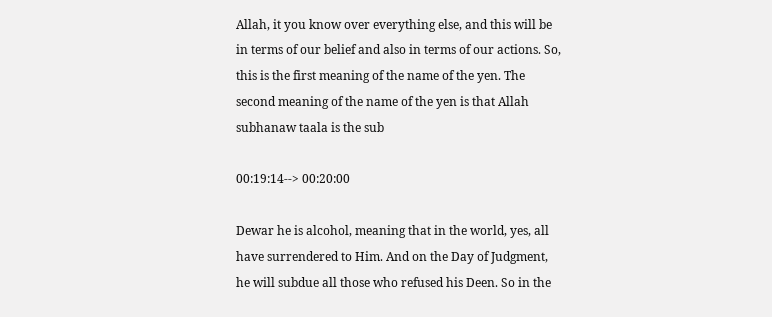Allah, it you know over everything else, and this will be in terms of our belief and also in terms of our actions. So, this is the first meaning of the name of the yen. The second meaning of the name of the yen is that Allah subhanaw taala is the sub

00:19:14--> 00:20:00

Dewar he is alcohol, meaning that in the world, yes, all have surrendered to Him. And on the Day of Judgment, he will subdue all those who refused his Deen. So in the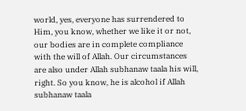world, yes, everyone has surrendered to Him, you know, whether we like it or not, our bodies are in complete compliance with the will of Allah. Our circumstances are also under Allah subhanaw taala his will, right. So you know, he is alcohol if Allah subhanaw taala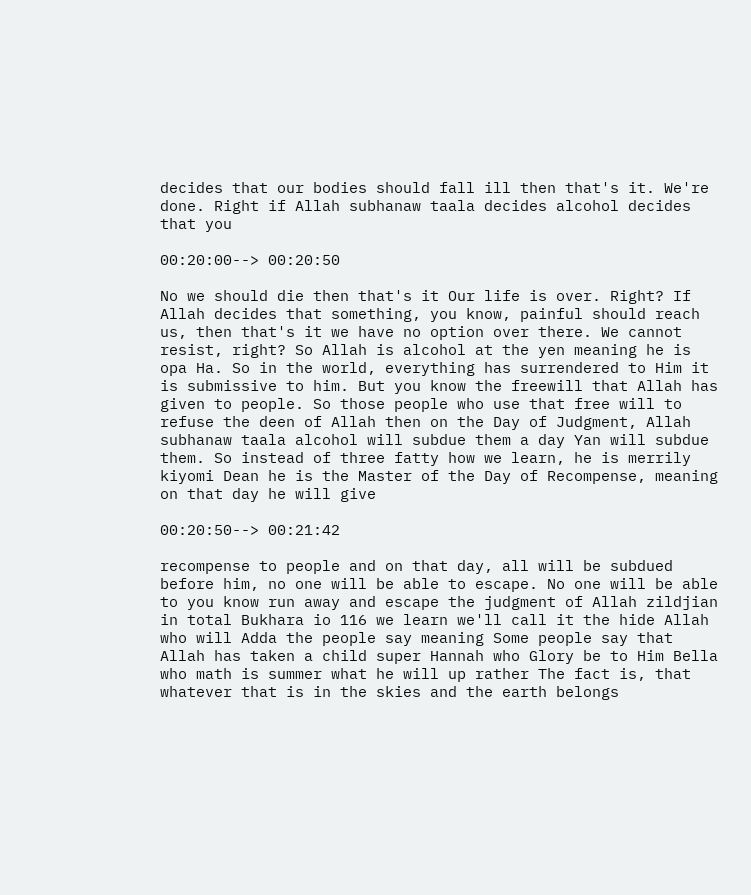decides that our bodies should fall ill then that's it. We're done. Right if Allah subhanaw taala decides alcohol decides that you

00:20:00--> 00:20:50

No we should die then that's it Our life is over. Right? If Allah decides that something, you know, painful should reach us, then that's it we have no option over there. We cannot resist, right? So Allah is alcohol at the yen meaning he is opa Ha. So in the world, everything has surrendered to Him it is submissive to him. But you know the freewill that Allah has given to people. So those people who use that free will to refuse the deen of Allah then on the Day of Judgment, Allah subhanaw taala alcohol will subdue them a day Yan will subdue them. So instead of three fatty how we learn, he is merrily kiyomi Dean he is the Master of the Day of Recompense, meaning on that day he will give

00:20:50--> 00:21:42

recompense to people and on that day, all will be subdued before him, no one will be able to escape. No one will be able to you know run away and escape the judgment of Allah zildjian in total Bukhara io 116 we learn we'll call it the hide Allah who will Adda the people say meaning Some people say that Allah has taken a child super Hannah who Glory be to Him Bella who math is summer what he will up rather The fact is, that whatever that is in the skies and the earth belongs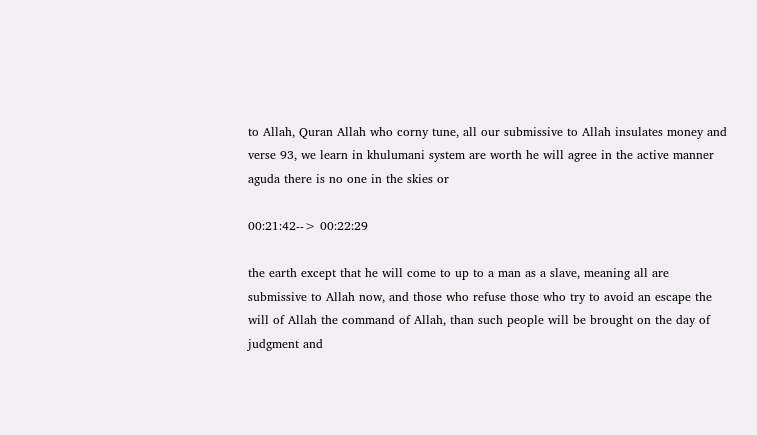to Allah, Quran Allah who corny tune, all our submissive to Allah insulates money and verse 93, we learn in khulumani system are worth he will agree in the active manner aguda there is no one in the skies or

00:21:42--> 00:22:29

the earth except that he will come to up to a man as a slave, meaning all are submissive to Allah now, and those who refuse those who try to avoid an escape the will of Allah the command of Allah, than such people will be brought on the day of judgment and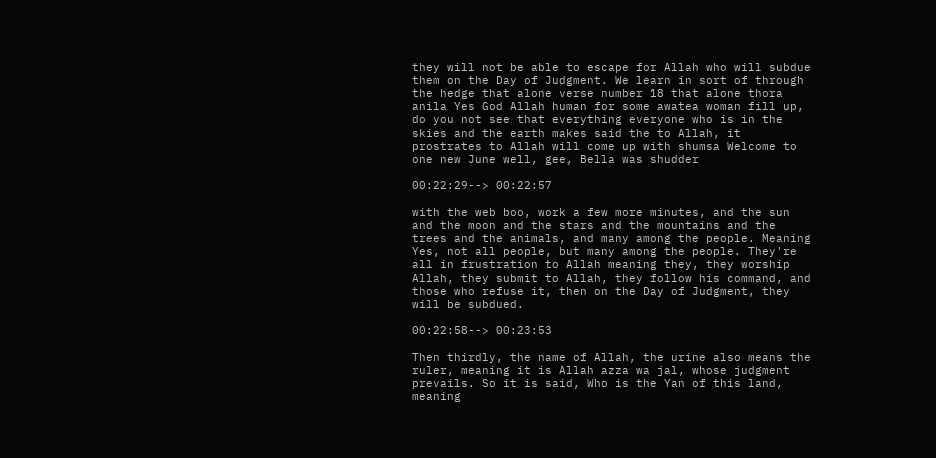they will not be able to escape for Allah who will subdue them on the Day of Judgment. We learn in sort of through the hedge that alone verse number 18 that alone thora anila Yes God Allah human for some awatea woman fill up, do you not see that everything everyone who is in the skies and the earth makes said the to Allah, it prostrates to Allah will come up with shumsa Welcome to one new June well, gee, Bella was shudder

00:22:29--> 00:22:57

with the web boo, work a few more minutes, and the sun and the moon and the stars and the mountains and the trees and the animals, and many among the people. Meaning Yes, not all people, but many among the people. They're all in frustration to Allah meaning they, they worship Allah, they submit to Allah, they follow his command, and those who refuse it, then on the Day of Judgment, they will be subdued.

00:22:58--> 00:23:53

Then thirdly, the name of Allah, the urine also means the ruler, meaning it is Allah azza wa jal, whose judgment prevails. So it is said, Who is the Yan of this land, meaning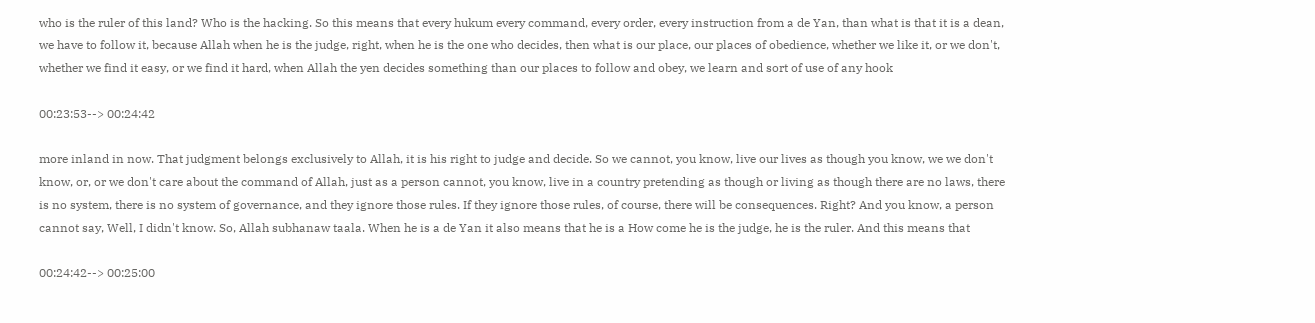who is the ruler of this land? Who is the hacking. So this means that every hukum every command, every order, every instruction from a de Yan, than what is that it is a dean, we have to follow it, because Allah when he is the judge, right, when he is the one who decides, then what is our place, our places of obedience, whether we like it, or we don't, whether we find it easy, or we find it hard, when Allah the yen decides something than our places to follow and obey, we learn and sort of use of any hook

00:23:53--> 00:24:42

more inland in now. That judgment belongs exclusively to Allah, it is his right to judge and decide. So we cannot, you know, live our lives as though you know, we we don't know, or, or we don't care about the command of Allah, just as a person cannot, you know, live in a country pretending as though or living as though there are no laws, there is no system, there is no system of governance, and they ignore those rules. If they ignore those rules, of course, there will be consequences. Right? And you know, a person cannot say, Well, I didn't know. So, Allah subhanaw taala. When he is a de Yan it also means that he is a How come he is the judge, he is the ruler. And this means that

00:24:42--> 00:25:00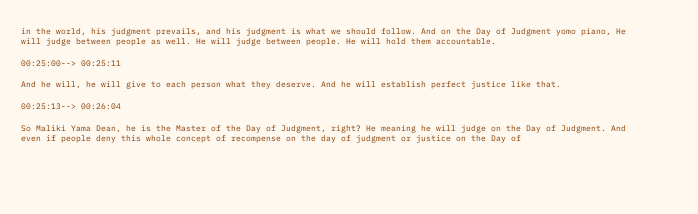in the world, his judgment prevails, and his judgment is what we should follow. And on the Day of Judgment yomo piano, He will judge between people as well. He will judge between people. He will hold them accountable.

00:25:00--> 00:25:11

And he will, he will give to each person what they deserve. And he will establish perfect justice like that.

00:25:13--> 00:26:04

So Maliki Yama Dean, he is the Master of the Day of Judgment, right? He meaning he will judge on the Day of Judgment. And even if people deny this whole concept of recompense on the day of judgment or justice on the Day of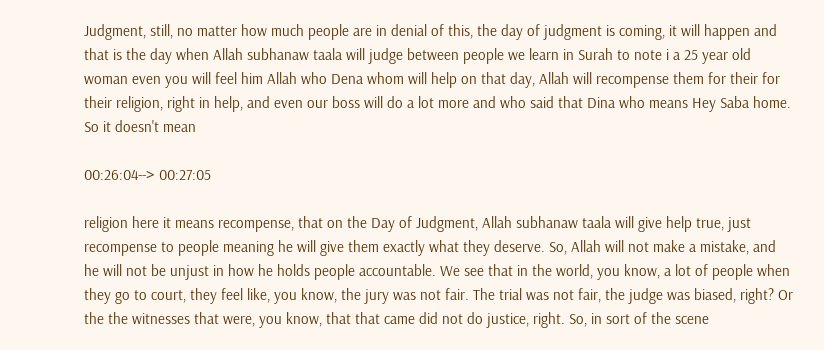Judgment, still, no matter how much people are in denial of this, the day of judgment is coming, it will happen and that is the day when Allah subhanaw taala will judge between people we learn in Surah to note i a 25 year old woman even you will feel him Allah who Dena whom will help on that day, Allah will recompense them for their for their religion, right in help, and even our boss will do a lot more and who said that Dina who means Hey Saba home. So it doesn't mean

00:26:04--> 00:27:05

religion here it means recompense, that on the Day of Judgment, Allah subhanaw taala will give help true, just recompense to people meaning he will give them exactly what they deserve. So, Allah will not make a mistake, and he will not be unjust in how he holds people accountable. We see that in the world, you know, a lot of people when they go to court, they feel like, you know, the jury was not fair. The trial was not fair, the judge was biased, right? Or the the witnesses that were, you know, that that came did not do justice, right. So, in sort of the scene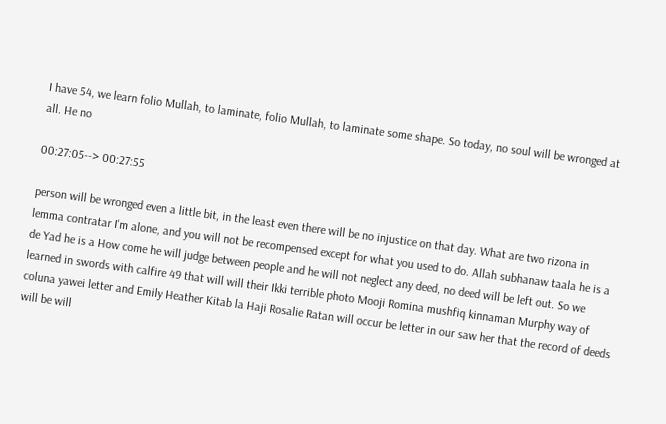I have 54, we learn folio Mullah, to laminate, folio Mullah, to laminate some shape. So today, no soul will be wronged at all. He no

00:27:05--> 00:27:55

person will be wronged even a little bit, in the least even there will be no injustice on that day. What are two rizona in lemma contratar I'm alone, and you will not be recompensed except for what you used to do. Allah subhanaw taala he is a de Yad he is a How come he will judge between people and he will not neglect any deed, no deed will be left out. So we learned in swords with calfire 49 that will will their Ikki terrible photo Mooji Romina mushfiq kinnaman Murphy way of coluna yawei letter and Emily Heather Kitab la Haji Rosalie Ratan will occur be letter in our saw her that the record of deeds will be will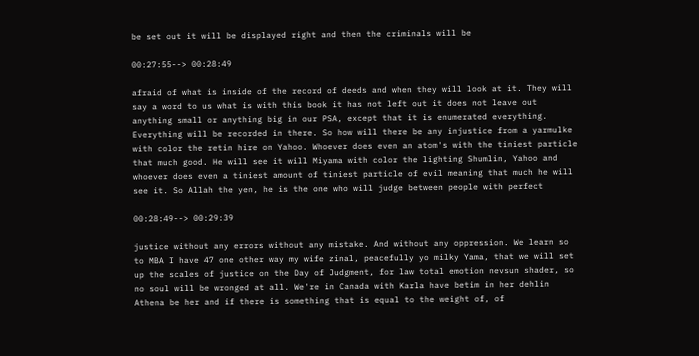be set out it will be displayed right and then the criminals will be

00:27:55--> 00:28:49

afraid of what is inside of the record of deeds and when they will look at it. They will say a word to us what is with this book it has not left out it does not leave out anything small or anything big in our PSA, except that it is enumerated everything. Everything will be recorded in there. So how will there be any injustice from a yarmulke with color the retin hire on Yahoo. Whoever does even an atom's with the tiniest particle that much good. He will see it will Miyama with color the lighting Shumlin, Yahoo and whoever does even a tiniest amount of tiniest particle of evil meaning that much he will see it. So Allah the yen, he is the one who will judge between people with perfect

00:28:49--> 00:29:39

justice without any errors without any mistake. And without any oppression. We learn so to MBA I have 47 one other way my wife zinal, peacefully yo milky Yama, that we will set up the scales of justice on the Day of Judgment, for law total emotion nevsun shader, so no soul will be wronged at all. We're in Canada with Karla have betim in her dehlin Athena be her and if there is something that is equal to the weight of, of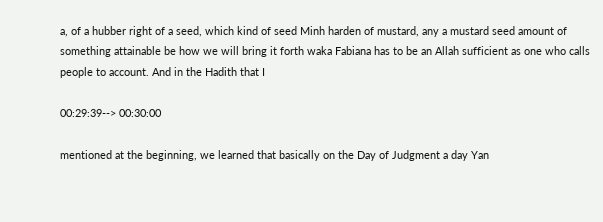a, of a hubber right of a seed, which kind of seed Minh harden of mustard, any a mustard seed amount of something attainable be how we will bring it forth waka Fabiana has to be an Allah sufficient as one who calls people to account. And in the Hadith that I

00:29:39--> 00:30:00

mentioned at the beginning, we learned that basically on the Day of Judgment a day Yan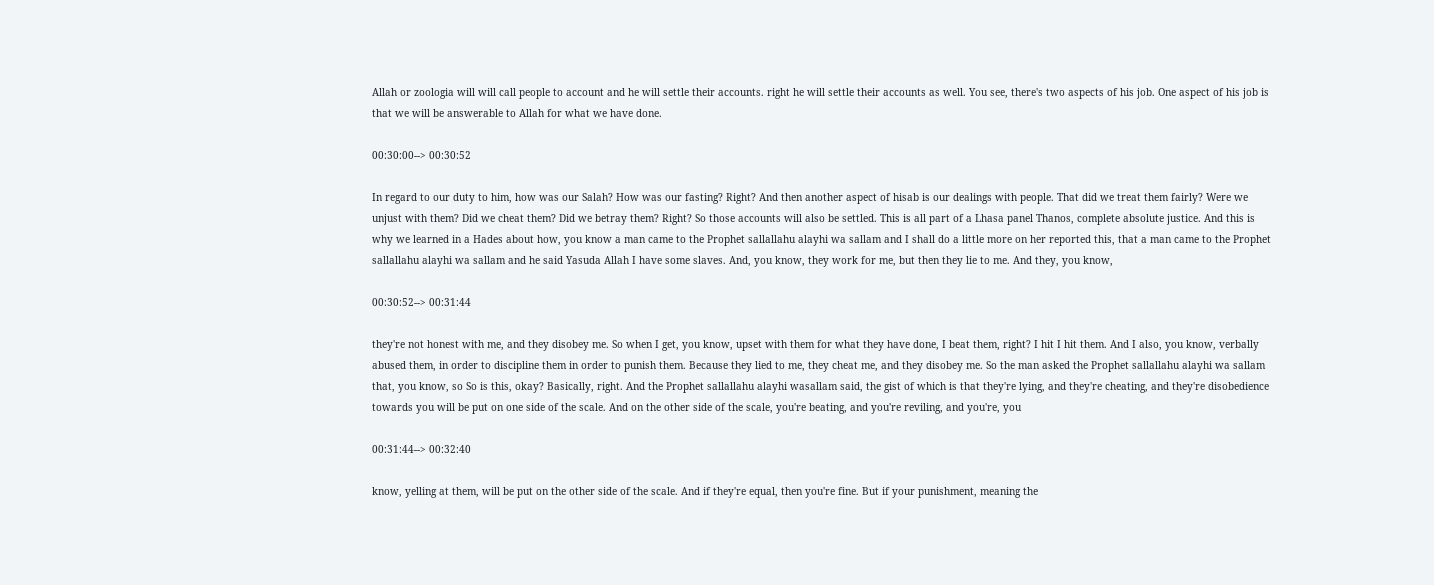Allah or zoologia will will call people to account and he will settle their accounts. right he will settle their accounts as well. You see, there's two aspects of his job. One aspect of his job is that we will be answerable to Allah for what we have done.

00:30:00--> 00:30:52

In regard to our duty to him, how was our Salah? How was our fasting? Right? And then another aspect of hisab is our dealings with people. That did we treat them fairly? Were we unjust with them? Did we cheat them? Did we betray them? Right? So those accounts will also be settled. This is all part of a Lhasa panel Thanos, complete absolute justice. And this is why we learned in a Hades about how, you know a man came to the Prophet sallallahu alayhi wa sallam and I shall do a little more on her reported this, that a man came to the Prophet sallallahu alayhi wa sallam and he said Yasuda Allah I have some slaves. And, you know, they work for me, but then they lie to me. And they, you know,

00:30:52--> 00:31:44

they're not honest with me, and they disobey me. So when I get, you know, upset with them for what they have done, I beat them, right? I hit I hit them. And I also, you know, verbally abused them, in order to discipline them in order to punish them. Because they lied to me, they cheat me, and they disobey me. So the man asked the Prophet sallallahu alayhi wa sallam that, you know, so So is this, okay? Basically, right. And the Prophet sallallahu alayhi wasallam said, the gist of which is that they're lying, and they're cheating, and they're disobedience towards you will be put on one side of the scale. And on the other side of the scale, you're beating, and you're reviling, and you're, you

00:31:44--> 00:32:40

know, yelling at them, will be put on the other side of the scale. And if they're equal, then you're fine. But if your punishment, meaning the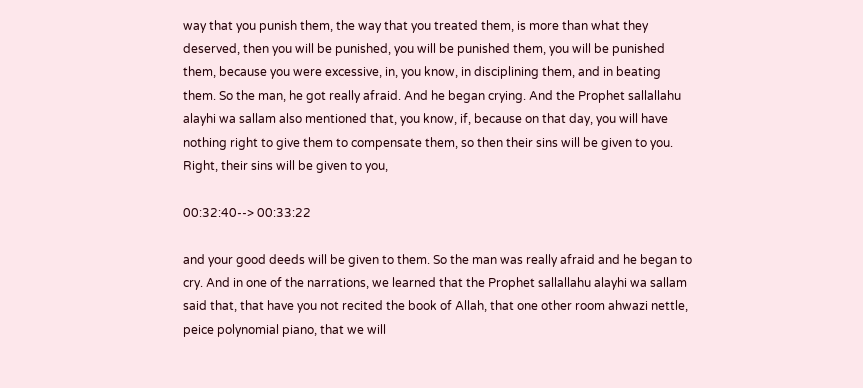way that you punish them, the way that you treated them, is more than what they deserved, then you will be punished, you will be punished them, you will be punished them, because you were excessive, in, you know, in disciplining them, and in beating them. So the man, he got really afraid. And he began crying. And the Prophet sallallahu alayhi wa sallam also mentioned that, you know, if, because on that day, you will have nothing right to give them to compensate them, so then their sins will be given to you. Right, their sins will be given to you,

00:32:40--> 00:33:22

and your good deeds will be given to them. So the man was really afraid and he began to cry. And in one of the narrations, we learned that the Prophet sallallahu alayhi wa sallam said that, that have you not recited the book of Allah, that one other room ahwazi nettle, peice polynomial piano, that we will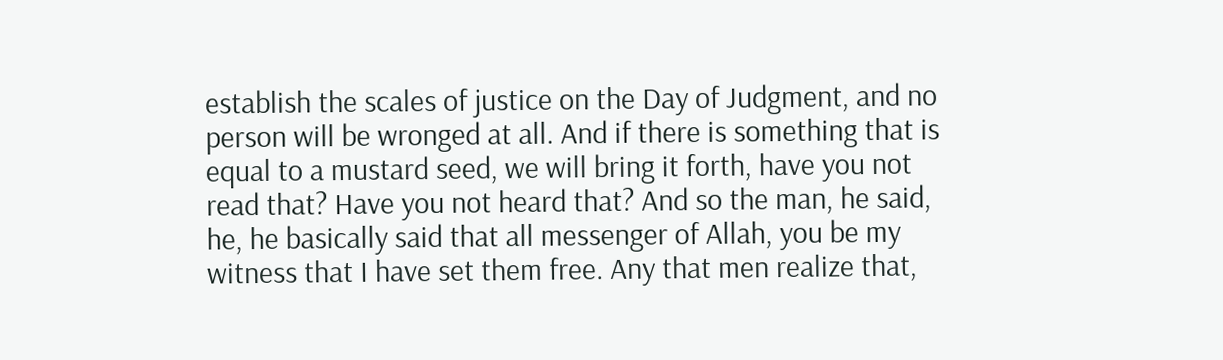establish the scales of justice on the Day of Judgment, and no person will be wronged at all. And if there is something that is equal to a mustard seed, we will bring it forth, have you not read that? Have you not heard that? And so the man, he said, he, he basically said that all messenger of Allah, you be my witness that I have set them free. Any that men realize that,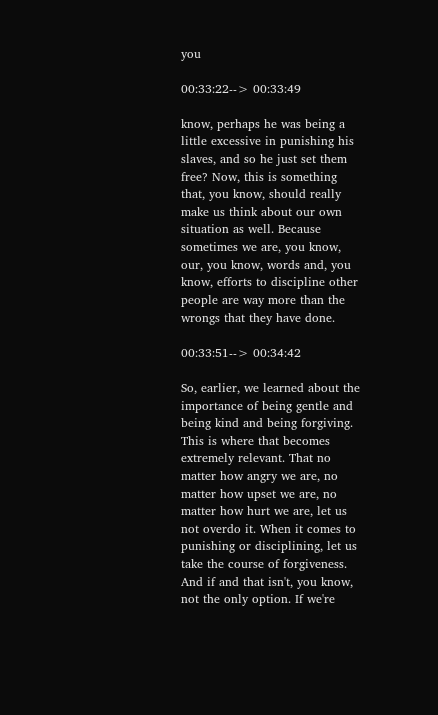you

00:33:22--> 00:33:49

know, perhaps he was being a little excessive in punishing his slaves, and so he just set them free? Now, this is something that, you know, should really make us think about our own situation as well. Because sometimes we are, you know, our, you know, words and, you know, efforts to discipline other people are way more than the wrongs that they have done.

00:33:51--> 00:34:42

So, earlier, we learned about the importance of being gentle and being kind and being forgiving. This is where that becomes extremely relevant. That no matter how angry we are, no matter how upset we are, no matter how hurt we are, let us not overdo it. When it comes to punishing or disciplining, let us take the course of forgiveness. And if and that isn't, you know, not the only option. If we're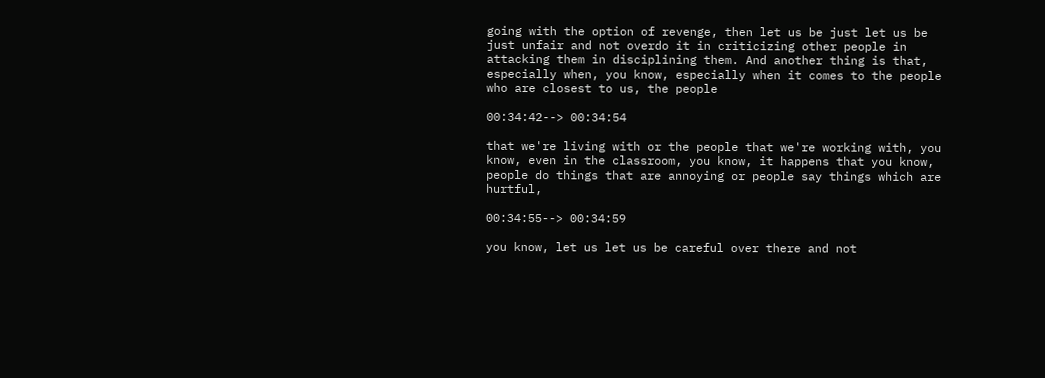going with the option of revenge, then let us be just let us be just unfair and not overdo it in criticizing other people in attacking them in disciplining them. And another thing is that, especially when, you know, especially when it comes to the people who are closest to us, the people

00:34:42--> 00:34:54

that we're living with or the people that we're working with, you know, even in the classroom, you know, it happens that you know, people do things that are annoying or people say things which are hurtful,

00:34:55--> 00:34:59

you know, let us let us be careful over there and not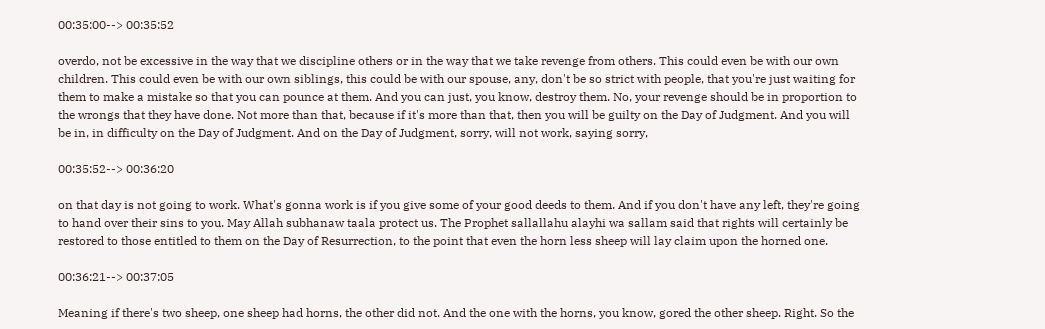00:35:00--> 00:35:52

overdo, not be excessive in the way that we discipline others or in the way that we take revenge from others. This could even be with our own children. This could even be with our own siblings, this could be with our spouse, any, don't be so strict with people, that you're just waiting for them to make a mistake so that you can pounce at them. And you can just, you know, destroy them. No, your revenge should be in proportion to the wrongs that they have done. Not more than that, because if it's more than that, then you will be guilty on the Day of Judgment. And you will be in, in difficulty on the Day of Judgment. And on the Day of Judgment, sorry, will not work, saying sorry,

00:35:52--> 00:36:20

on that day is not going to work. What's gonna work is if you give some of your good deeds to them. And if you don't have any left, they're going to hand over their sins to you. May Allah subhanaw taala protect us. The Prophet sallallahu alayhi wa sallam said that rights will certainly be restored to those entitled to them on the Day of Resurrection, to the point that even the horn less sheep will lay claim upon the horned one.

00:36:21--> 00:37:05

Meaning if there's two sheep, one sheep had horns, the other did not. And the one with the horns, you know, gored the other sheep. Right. So the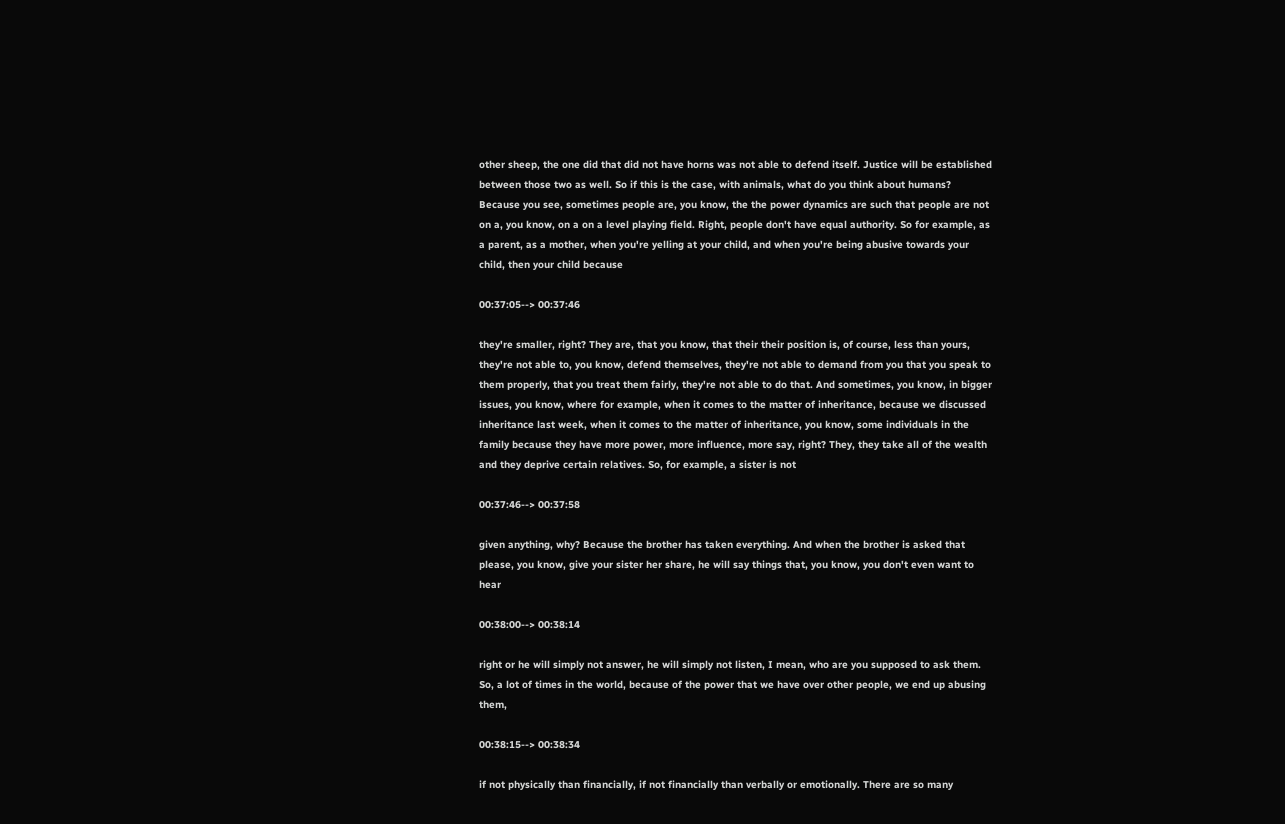other sheep, the one did that did not have horns was not able to defend itself. Justice will be established between those two as well. So if this is the case, with animals, what do you think about humans? Because you see, sometimes people are, you know, the the power dynamics are such that people are not on a, you know, on a on a level playing field. Right, people don't have equal authority. So for example, as a parent, as a mother, when you're yelling at your child, and when you're being abusive towards your child, then your child because

00:37:05--> 00:37:46

they're smaller, right? They are, that you know, that their their position is, of course, less than yours, they're not able to, you know, defend themselves, they're not able to demand from you that you speak to them properly, that you treat them fairly, they're not able to do that. And sometimes, you know, in bigger issues, you know, where for example, when it comes to the matter of inheritance, because we discussed inheritance last week, when it comes to the matter of inheritance, you know, some individuals in the family because they have more power, more influence, more say, right? They, they take all of the wealth and they deprive certain relatives. So, for example, a sister is not

00:37:46--> 00:37:58

given anything, why? Because the brother has taken everything. And when the brother is asked that please, you know, give your sister her share, he will say things that, you know, you don't even want to hear

00:38:00--> 00:38:14

right or he will simply not answer, he will simply not listen, I mean, who are you supposed to ask them. So, a lot of times in the world, because of the power that we have over other people, we end up abusing them,

00:38:15--> 00:38:34

if not physically than financially, if not financially than verbally or emotionally. There are so many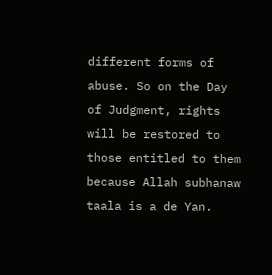different forms of abuse. So on the Day of Judgment, rights will be restored to those entitled to them because Allah subhanaw taala is a de Yan.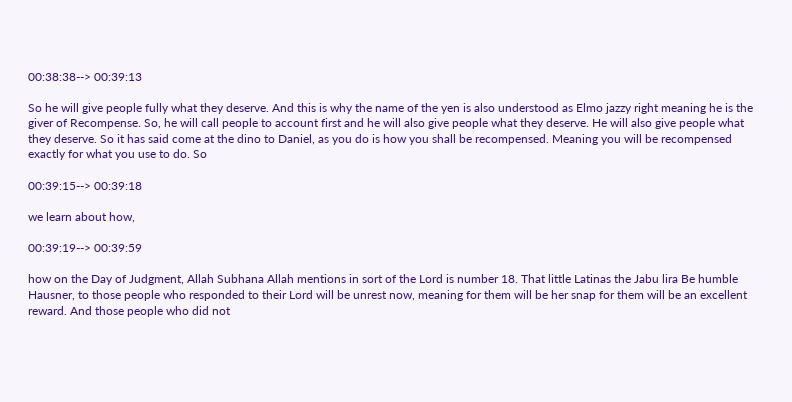00:38:38--> 00:39:13

So he will give people fully what they deserve. And this is why the name of the yen is also understood as Elmo jazzy right meaning he is the giver of Recompense. So, he will call people to account first and he will also give people what they deserve. He will also give people what they deserve. So it has said come at the dino to Daniel, as you do is how you shall be recompensed. Meaning you will be recompensed exactly for what you use to do. So

00:39:15--> 00:39:18

we learn about how,

00:39:19--> 00:39:59

how on the Day of Judgment, Allah Subhana Allah mentions in sort of the Lord is number 18. That little Latinas the Jabu lira Be humble Hausner, to those people who responded to their Lord will be unrest now, meaning for them will be her snap for them will be an excellent reward. And those people who did not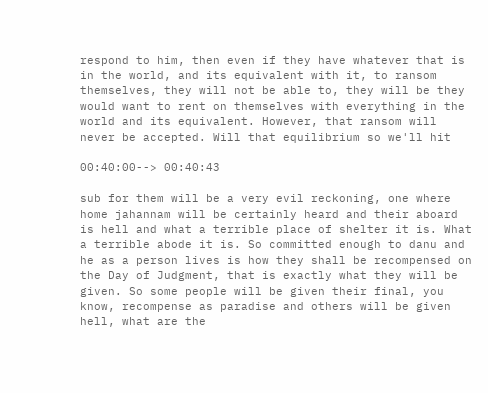respond to him, then even if they have whatever that is in the world, and its equivalent with it, to ransom themselves, they will not be able to, they will be they would want to rent on themselves with everything in the world and its equivalent. However, that ransom will never be accepted. Will that equilibrium so we'll hit

00:40:00--> 00:40:43

sub for them will be a very evil reckoning, one where home jahannam will be certainly heard and their aboard is hell and what a terrible place of shelter it is. What a terrible abode it is. So committed enough to danu and he as a person lives is how they shall be recompensed on the Day of Judgment, that is exactly what they will be given. So some people will be given their final, you know, recompense as paradise and others will be given hell, what are the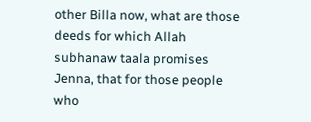other Billa now, what are those deeds for which Allah subhanaw taala promises Jenna, that for those people who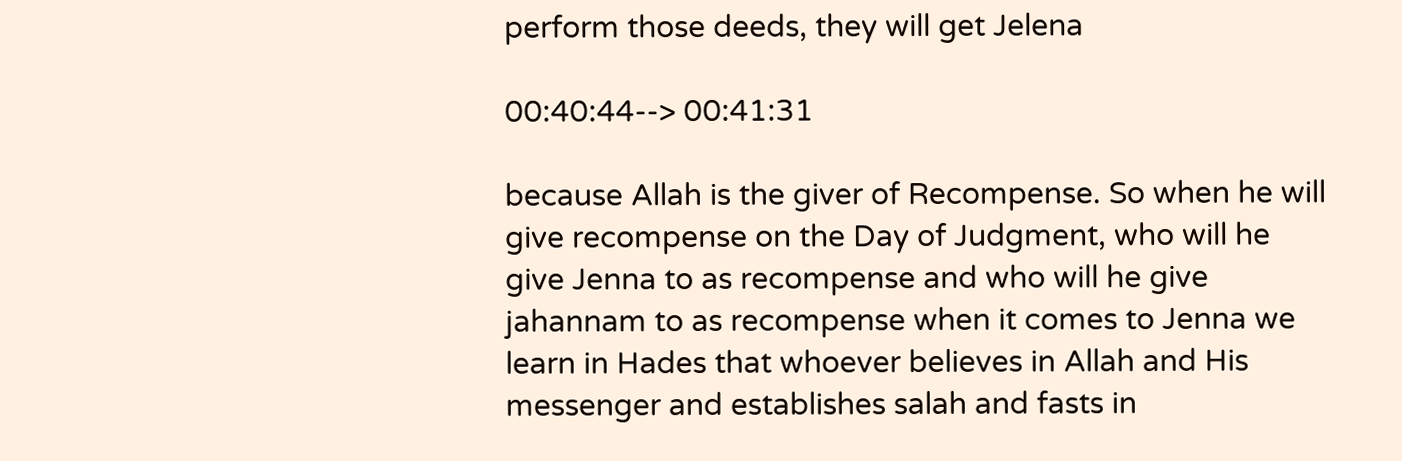perform those deeds, they will get Jelena

00:40:44--> 00:41:31

because Allah is the giver of Recompense. So when he will give recompense on the Day of Judgment, who will he give Jenna to as recompense and who will he give jahannam to as recompense when it comes to Jenna we learn in Hades that whoever believes in Allah and His messenger and establishes salah and fasts in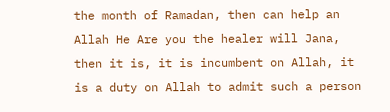the month of Ramadan, then can help an Allah He Are you the healer will Jana, then it is, it is incumbent on Allah, it is a duty on Allah to admit such a person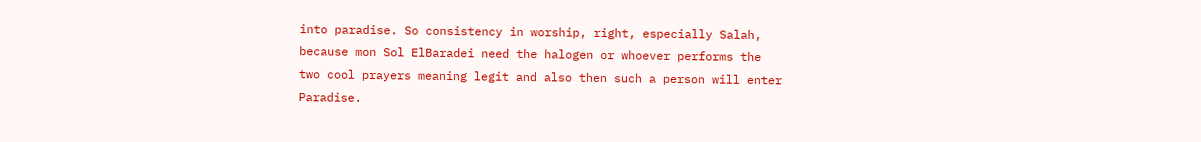into paradise. So consistency in worship, right, especially Salah, because mon Sol ElBaradei need the halogen or whoever performs the two cool prayers meaning legit and also then such a person will enter Paradise.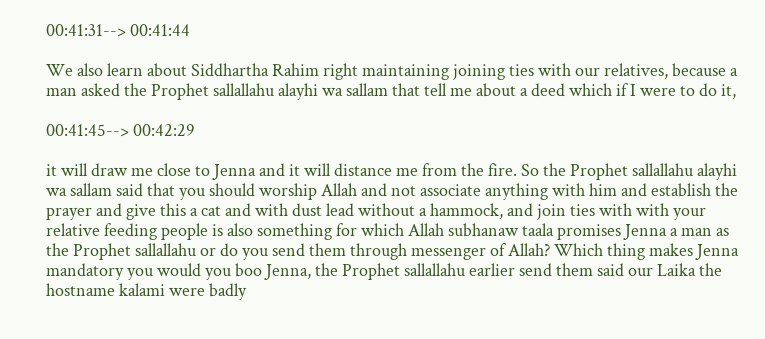00:41:31--> 00:41:44

We also learn about Siddhartha Rahim right maintaining joining ties with our relatives, because a man asked the Prophet sallallahu alayhi wa sallam that tell me about a deed which if I were to do it,

00:41:45--> 00:42:29

it will draw me close to Jenna and it will distance me from the fire. So the Prophet sallallahu alayhi wa sallam said that you should worship Allah and not associate anything with him and establish the prayer and give this a cat and with dust lead without a hammock, and join ties with with your relative feeding people is also something for which Allah subhanaw taala promises Jenna a man as the Prophet sallallahu or do you send them through messenger of Allah? Which thing makes Jenna mandatory you would you boo Jenna, the Prophet sallallahu earlier send them said our Laika the hostname kalami were badly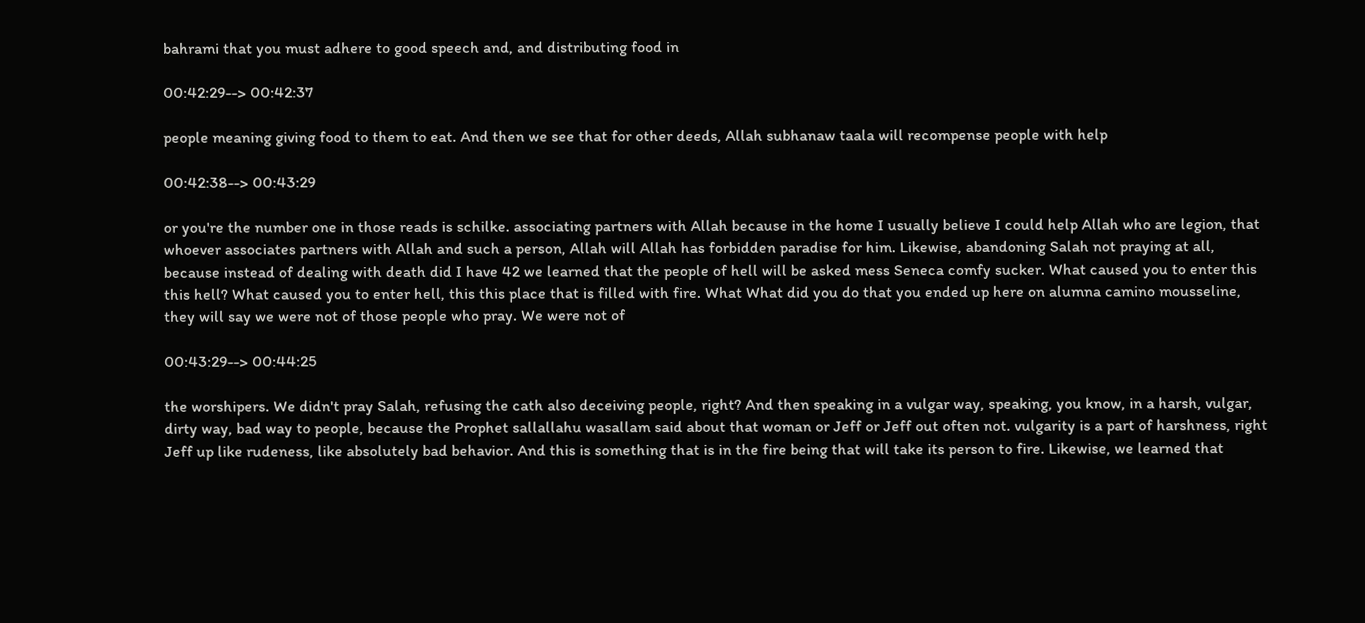bahrami that you must adhere to good speech and, and distributing food in

00:42:29--> 00:42:37

people meaning giving food to them to eat. And then we see that for other deeds, Allah subhanaw taala will recompense people with help

00:42:38--> 00:43:29

or you're the number one in those reads is schilke. associating partners with Allah because in the home I usually believe I could help Allah who are legion, that whoever associates partners with Allah and such a person, Allah will Allah has forbidden paradise for him. Likewise, abandoning Salah not praying at all, because instead of dealing with death did I have 42 we learned that the people of hell will be asked mess Seneca comfy sucker. What caused you to enter this this hell? What caused you to enter hell, this this place that is filled with fire. What What did you do that you ended up here on alumna camino mousseline, they will say we were not of those people who pray. We were not of

00:43:29--> 00:44:25

the worshipers. We didn't pray Salah, refusing the cath also deceiving people, right? And then speaking in a vulgar way, speaking, you know, in a harsh, vulgar, dirty way, bad way to people, because the Prophet sallallahu wasallam said about that woman or Jeff or Jeff out often not. vulgarity is a part of harshness, right Jeff up like rudeness, like absolutely bad behavior. And this is something that is in the fire being that will take its person to fire. Likewise, we learned that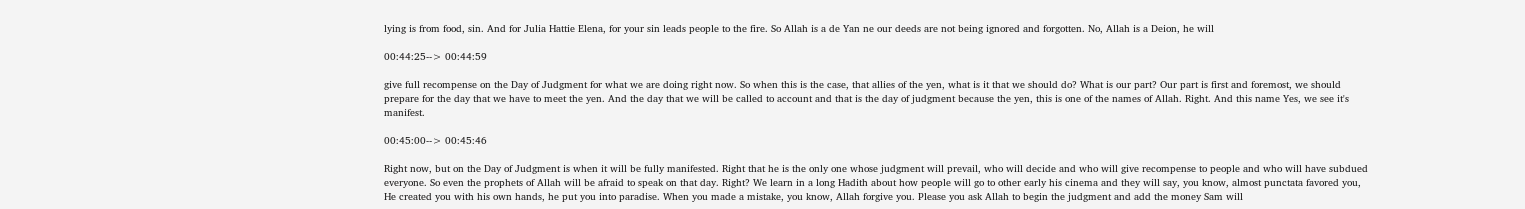lying is from food, sin. And for Julia Hattie Elena, for your sin leads people to the fire. So Allah is a de Yan ne our deeds are not being ignored and forgotten. No, Allah is a Deion, he will

00:44:25--> 00:44:59

give full recompense on the Day of Judgment for what we are doing right now. So when this is the case, that allies of the yen, what is it that we should do? What is our part? Our part is first and foremost, we should prepare for the day that we have to meet the yen. And the day that we will be called to account and that is the day of judgment because the yen, this is one of the names of Allah. Right. And this name Yes, we see it's manifest.

00:45:00--> 00:45:46

Right now, but on the Day of Judgment is when it will be fully manifested. Right that he is the only one whose judgment will prevail, who will decide and who will give recompense to people and who will have subdued everyone. So even the prophets of Allah will be afraid to speak on that day. Right? We learn in a long Hadith about how people will go to other early his cinema and they will say, you know, almost punctata favored you, He created you with his own hands, he put you into paradise. When you made a mistake, you know, Allah forgive you. Please you ask Allah to begin the judgment and add the money Sam will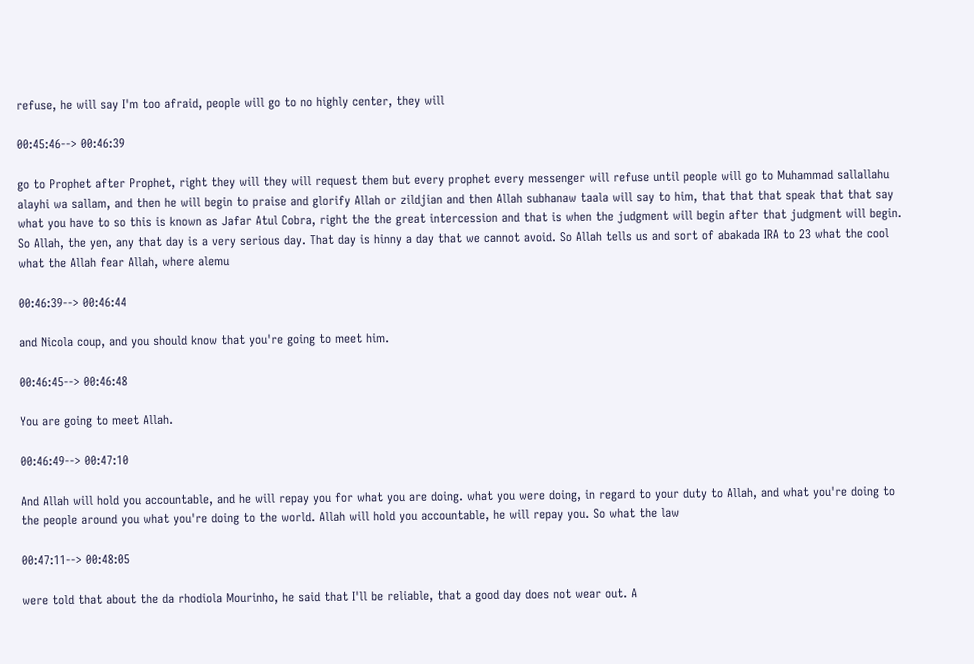refuse, he will say I'm too afraid, people will go to no highly center, they will

00:45:46--> 00:46:39

go to Prophet after Prophet, right they will they will request them but every prophet every messenger will refuse until people will go to Muhammad sallallahu alayhi wa sallam, and then he will begin to praise and glorify Allah or zildjian and then Allah subhanaw taala will say to him, that that that speak that that say what you have to so this is known as Jafar Atul Cobra, right the the great intercession and that is when the judgment will begin after that judgment will begin. So Allah, the yen, any that day is a very serious day. That day is hinny a day that we cannot avoid. So Allah tells us and sort of abakada IRA to 23 what the cool what the Allah fear Allah, where alemu

00:46:39--> 00:46:44

and Nicola coup, and you should know that you're going to meet him.

00:46:45--> 00:46:48

You are going to meet Allah.

00:46:49--> 00:47:10

And Allah will hold you accountable, and he will repay you for what you are doing. what you were doing, in regard to your duty to Allah, and what you're doing to the people around you what you're doing to the world. Allah will hold you accountable, he will repay you. So what the law

00:47:11--> 00:48:05

were told that about the da rhodiola Mourinho, he said that I'll be reliable, that a good day does not wear out. A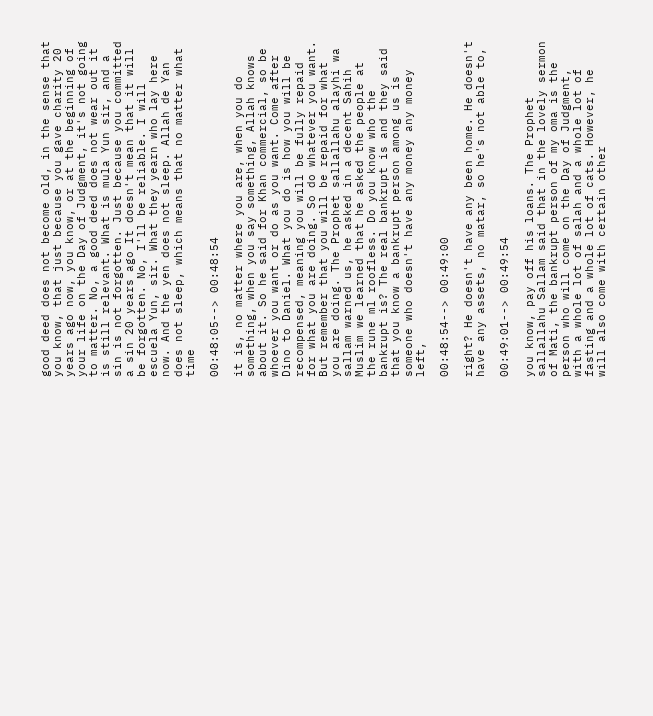good deed does not become old, in the sense that you know, that just because you gave charity 20 years ago now, you know, or at the beginning of your life on the Day of Judgment, it's not going to matter. No, a good deed does not wear out it is still relevant. What is mula Yun sir, and a sin is not forgotten. Just because you committed a sin 20 years ago It doesn't mean that it will be forgotten. No, I'll be reliable. I will escuela Yun, sir. What they yearn who lay here now. And the yen does not sleep. Allah de Yan does not sleep, which means that no matter what time

00:48:05--> 00:48:54

it is, no matter where you are, when you do something, when you say something, Allah knows about it. So he said for Khan commercial, so be whoever you want or do as you want. Come after Dino to Daniel. What you do is how you will be recompensed, meaning you will be fully repaid for what you are doing. So do whatever you want. But remember that you will be repaid for what you are doing. The Prophet sallallahu alayhi wa sallam warned us, he asked in a decent Sahih Muslim we learned that he asked the people at the rune ml roofless. Do you know who the bankrupt is? The real bankrupt is and they said that you know a bankrupt person among us is someone who doesn't have any money any money left,

00:48:54--> 00:49:00

right? He doesn't have any been home. He doesn't have any assets, no matar, so he's not able to,

00:49:01--> 00:49:54

you know, pay off his loans. The Prophet sallallahu Sallam said that in the lovely sermon of Mati, the bankrupt person of my oma is the person who will come on the Day of Judgment, with a whole lot of salah and a whole lot of fasting and a whole lot of cats. However, he will also come with certain other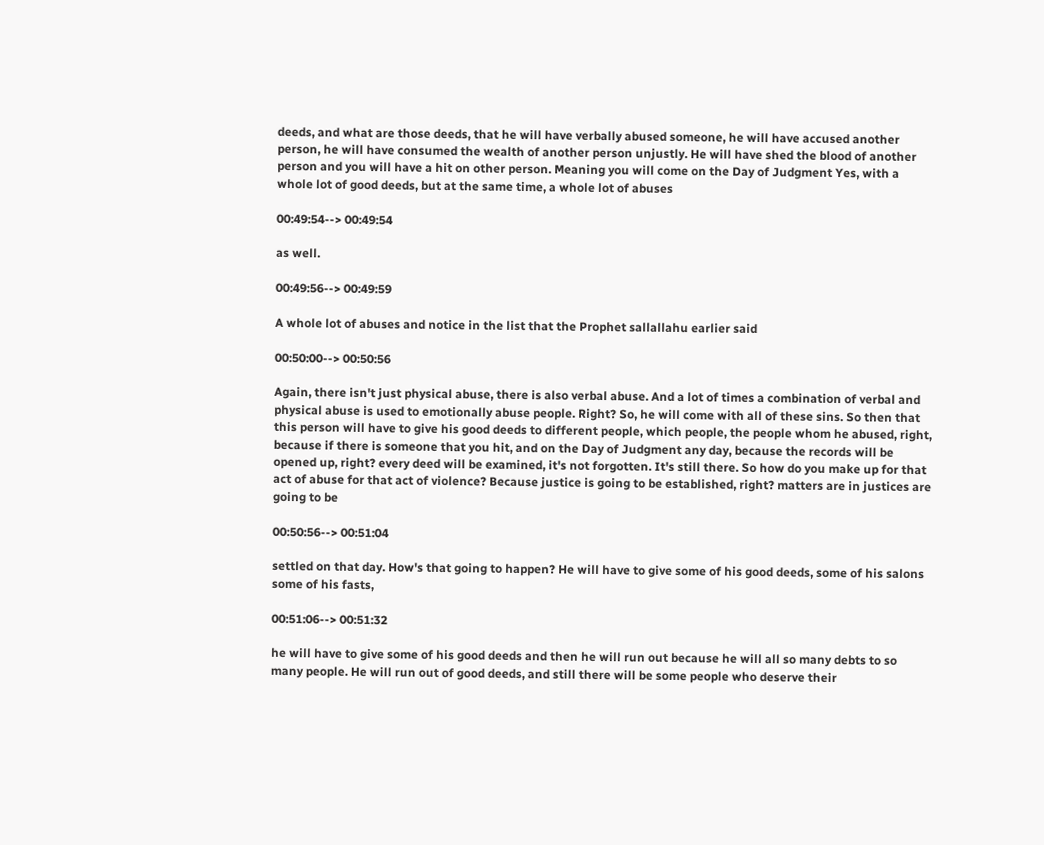deeds, and what are those deeds, that he will have verbally abused someone, he will have accused another person, he will have consumed the wealth of another person unjustly. He will have shed the blood of another person and you will have a hit on other person. Meaning you will come on the Day of Judgment Yes, with a whole lot of good deeds, but at the same time, a whole lot of abuses

00:49:54--> 00:49:54

as well.

00:49:56--> 00:49:59

A whole lot of abuses and notice in the list that the Prophet sallallahu earlier said

00:50:00--> 00:50:56

Again, there isn't just physical abuse, there is also verbal abuse. And a lot of times a combination of verbal and physical abuse is used to emotionally abuse people. Right? So, he will come with all of these sins. So then that this person will have to give his good deeds to different people, which people, the people whom he abused, right, because if there is someone that you hit, and on the Day of Judgment any day, because the records will be opened up, right? every deed will be examined, it's not forgotten. It's still there. So how do you make up for that act of abuse for that act of violence? Because justice is going to be established, right? matters are in justices are going to be

00:50:56--> 00:51:04

settled on that day. How's that going to happen? He will have to give some of his good deeds, some of his salons some of his fasts,

00:51:06--> 00:51:32

he will have to give some of his good deeds and then he will run out because he will all so many debts to so many people. He will run out of good deeds, and still there will be some people who deserve their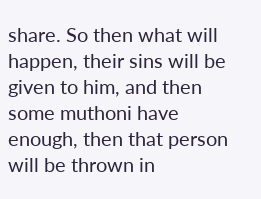share. So then what will happen, their sins will be given to him, and then some muthoni have enough, then that person will be thrown in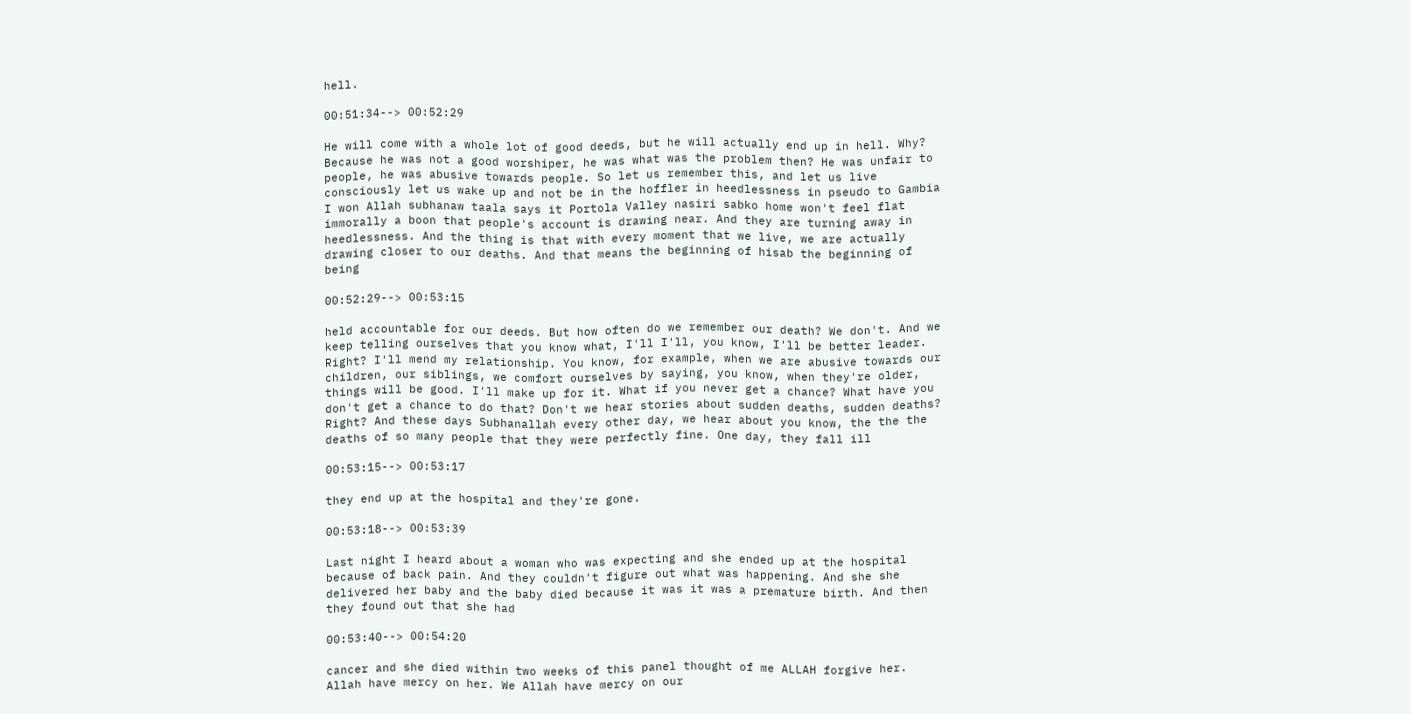hell.

00:51:34--> 00:52:29

He will come with a whole lot of good deeds, but he will actually end up in hell. Why? Because he was not a good worshiper, he was what was the problem then? He was unfair to people, he was abusive towards people. So let us remember this, and let us live consciously let us wake up and not be in the hoffler in heedlessness in pseudo to Gambia I won Allah subhanaw taala says it Portola Valley nasiri sabko home won't feel flat immorally a boon that people's account is drawing near. And they are turning away in heedlessness. And the thing is that with every moment that we live, we are actually drawing closer to our deaths. And that means the beginning of hisab the beginning of being

00:52:29--> 00:53:15

held accountable for our deeds. But how often do we remember our death? We don't. And we keep telling ourselves that you know what, I'll I'll, you know, I'll be better leader. Right? I'll mend my relationship. You know, for example, when we are abusive towards our children, our siblings, we comfort ourselves by saying, you know, when they're older, things will be good. I'll make up for it. What if you never get a chance? What have you don't get a chance to do that? Don't we hear stories about sudden deaths, sudden deaths? Right? And these days Subhanallah every other day, we hear about you know, the the the deaths of so many people that they were perfectly fine. One day, they fall ill

00:53:15--> 00:53:17

they end up at the hospital and they're gone.

00:53:18--> 00:53:39

Last night I heard about a woman who was expecting and she ended up at the hospital because of back pain. And they couldn't figure out what was happening. And she she delivered her baby and the baby died because it was it was a premature birth. And then they found out that she had

00:53:40--> 00:54:20

cancer and she died within two weeks of this panel thought of me ALLAH forgive her. Allah have mercy on her. We Allah have mercy on our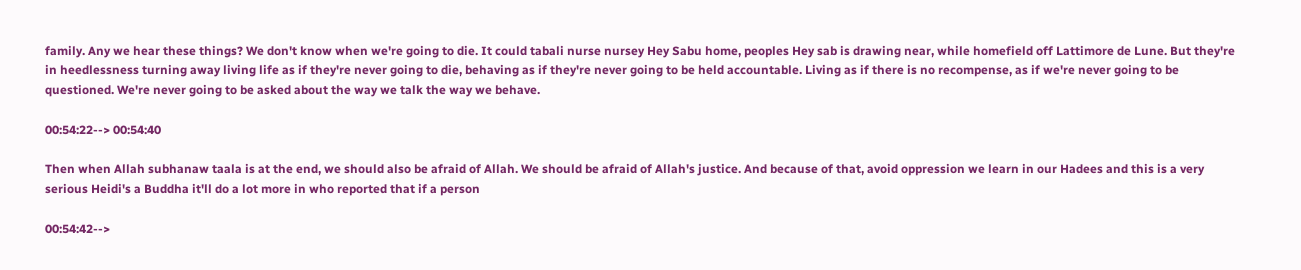family. Any we hear these things? We don't know when we're going to die. It could tabali nurse nursey Hey Sabu home, peoples Hey sab is drawing near, while homefield off Lattimore de Lune. But they're in heedlessness turning away living life as if they're never going to die, behaving as if they're never going to be held accountable. Living as if there is no recompense, as if we're never going to be questioned. We're never going to be asked about the way we talk the way we behave.

00:54:22--> 00:54:40

Then when Allah subhanaw taala is at the end, we should also be afraid of Allah. We should be afraid of Allah's justice. And because of that, avoid oppression we learn in our Hadees and this is a very serious Heidi's a Buddha it'll do a lot more in who reported that if a person

00:54:42-->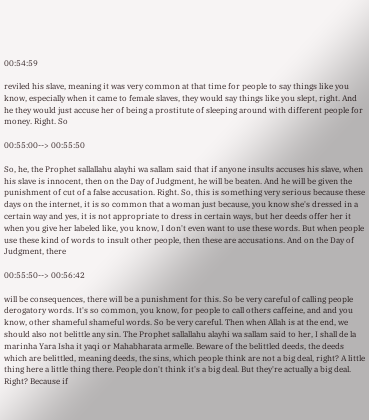00:54:59

reviled his slave, meaning it was very common at that time for people to say things like you know, especially when it came to female slaves, they would say things like you slept, right. And he they would just accuse her of being a prostitute of sleeping around with different people for money. Right. So

00:55:00--> 00:55:50

So, he, the Prophet sallallahu alayhi wa sallam said that if anyone insults accuses his slave, when his slave is innocent, then on the Day of Judgment, he will be beaten. And he will be given the punishment of cut of a false accusation. Right. So, this is something very serious because these days on the internet, it is so common that a woman just because, you know she's dressed in a certain way and yes, it is not appropriate to dress in certain ways, but her deeds offer her it when you give her labeled like, you know, I don't even want to use these words. But when people use these kind of words to insult other people, then these are accusations. And on the Day of Judgment, there

00:55:50--> 00:56:42

will be consequences, there will be a punishment for this. So be very careful of calling people derogatory words. It's so common, you know, for people to call others caffeine, and and you know, other shameful shameful words. So be very careful. Then when Allah is at the end, we should also not belittle any sin. The Prophet sallallahu alayhi wa sallam said to her, I shall de la marinha Yara Isha it yaqi or Mahabharata armelle. Beware of the belittled deeds, the deeds which are belittled, meaning deeds, the sins, which people think are not a big deal, right? A little thing here a little thing there. People don't think it's a big deal. But they're actually a big deal. Right? Because if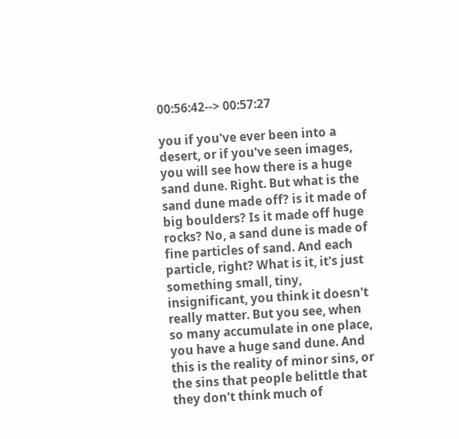00:56:42--> 00:57:27

you if you've ever been into a desert, or if you've seen images, you will see how there is a huge sand dune. Right. But what is the sand dune made off? is it made of big boulders? Is it made off huge rocks? No, a sand dune is made of fine particles of sand. And each particle, right? What is it, it's just something small, tiny, insignificant, you think it doesn't really matter. But you see, when so many accumulate in one place, you have a huge sand dune. And this is the reality of minor sins, or the sins that people belittle that they don't think much of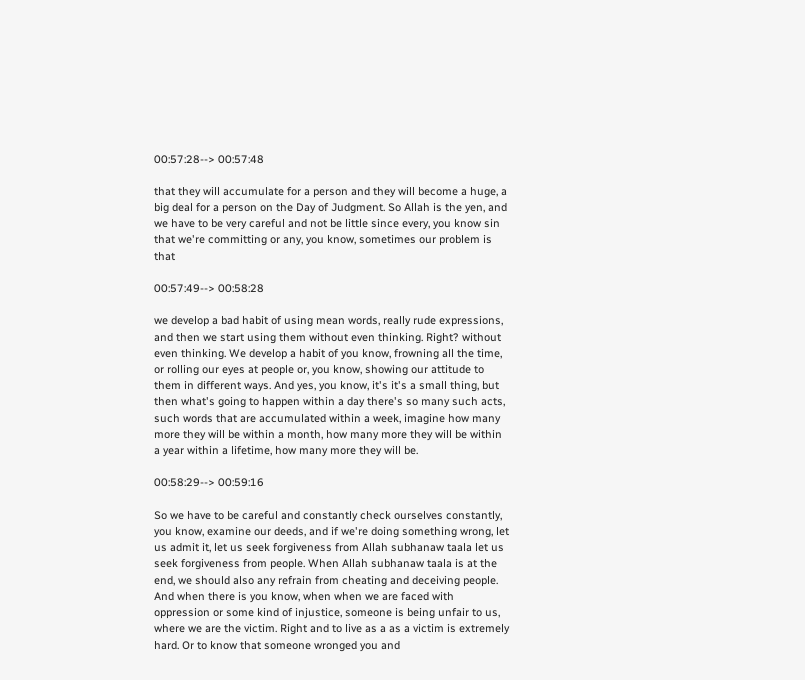00:57:28--> 00:57:48

that they will accumulate for a person and they will become a huge, a big deal for a person on the Day of Judgment. So Allah is the yen, and we have to be very careful and not be little since every, you know sin that we're committing or any, you know, sometimes our problem is that

00:57:49--> 00:58:28

we develop a bad habit of using mean words, really rude expressions, and then we start using them without even thinking. Right? without even thinking. We develop a habit of you know, frowning all the time, or rolling our eyes at people or, you know, showing our attitude to them in different ways. And yes, you know, it's it's a small thing, but then what's going to happen within a day there's so many such acts, such words that are accumulated within a week, imagine how many more they will be within a month, how many more they will be within a year within a lifetime, how many more they will be.

00:58:29--> 00:59:16

So we have to be careful and constantly check ourselves constantly, you know, examine our deeds, and if we're doing something wrong, let us admit it, let us seek forgiveness from Allah subhanaw taala let us seek forgiveness from people. When Allah subhanaw taala is at the end, we should also any refrain from cheating and deceiving people. And when there is you know, when when we are faced with oppression or some kind of injustice, someone is being unfair to us, where we are the victim. Right and to live as a as a victim is extremely hard. Or to know that someone wronged you and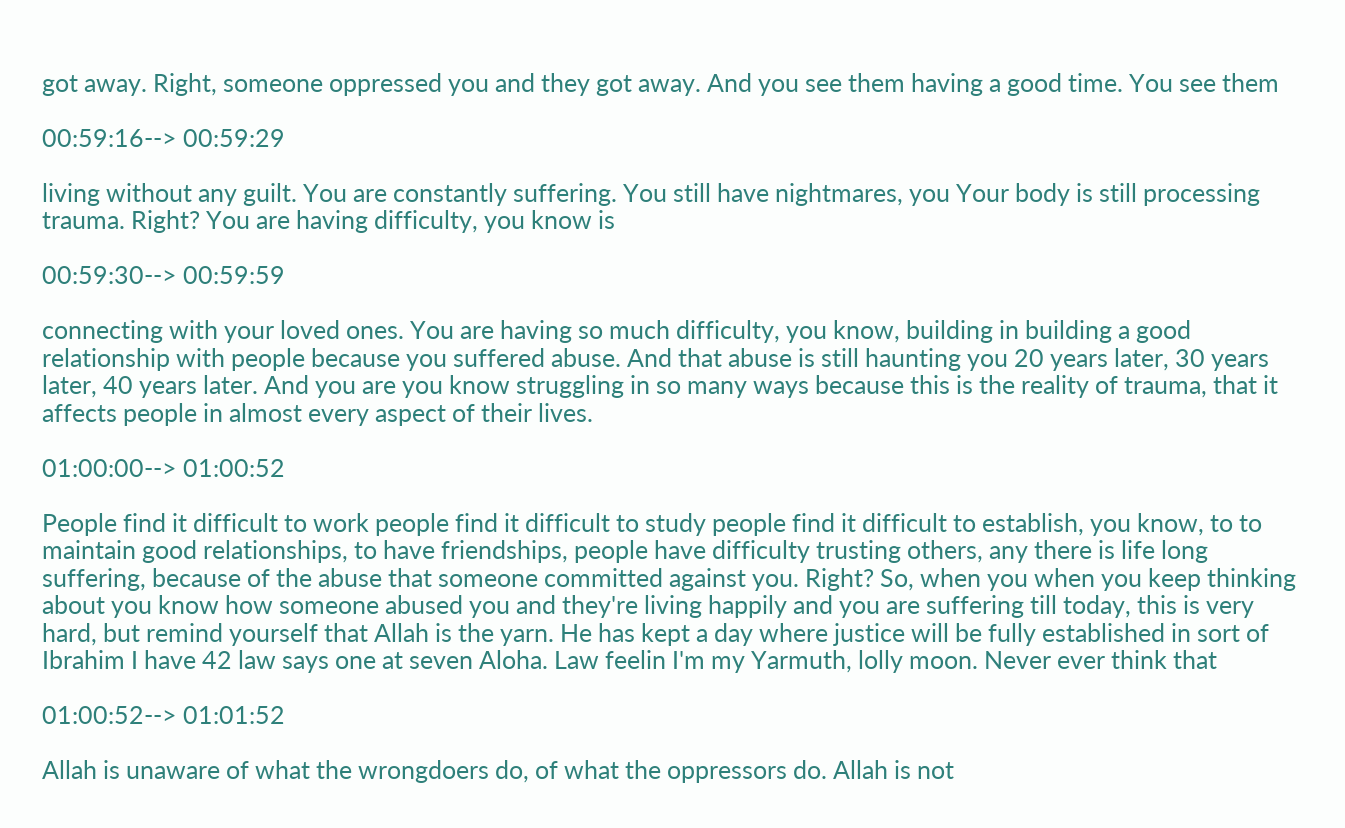got away. Right, someone oppressed you and they got away. And you see them having a good time. You see them

00:59:16--> 00:59:29

living without any guilt. You are constantly suffering. You still have nightmares, you Your body is still processing trauma. Right? You are having difficulty, you know is

00:59:30--> 00:59:59

connecting with your loved ones. You are having so much difficulty, you know, building in building a good relationship with people because you suffered abuse. And that abuse is still haunting you 20 years later, 30 years later, 40 years later. And you are you know struggling in so many ways because this is the reality of trauma, that it affects people in almost every aspect of their lives.

01:00:00--> 01:00:52

People find it difficult to work people find it difficult to study people find it difficult to establish, you know, to to maintain good relationships, to have friendships, people have difficulty trusting others, any there is life long suffering, because of the abuse that someone committed against you. Right? So, when you when you keep thinking about you know how someone abused you and they're living happily and you are suffering till today, this is very hard, but remind yourself that Allah is the yarn. He has kept a day where justice will be fully established in sort of Ibrahim I have 42 law says one at seven Aloha. Law feelin I'm my Yarmuth, lolly moon. Never ever think that

01:00:52--> 01:01:52

Allah is unaware of what the wrongdoers do, of what the oppressors do. Allah is not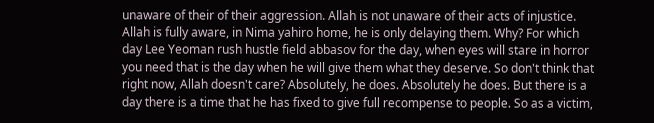unaware of their of their aggression. Allah is not unaware of their acts of injustice. Allah is fully aware, in Nima yahiro home, he is only delaying them. Why? For which day Lee Yeoman rush hustle field abbasov for the day, when eyes will stare in horror you need that is the day when he will give them what they deserve. So don't think that right now, Allah doesn't care? Absolutely, he does. Absolutely he does. But there is a day there is a time that he has fixed to give full recompense to people. So as a victim,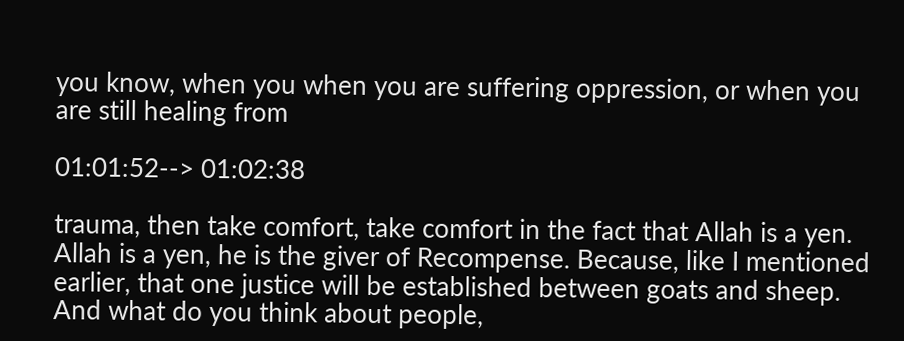you know, when you when you are suffering oppression, or when you are still healing from

01:01:52--> 01:02:38

trauma, then take comfort, take comfort in the fact that Allah is a yen. Allah is a yen, he is the giver of Recompense. Because, like I mentioned earlier, that one justice will be established between goats and sheep. And what do you think about people,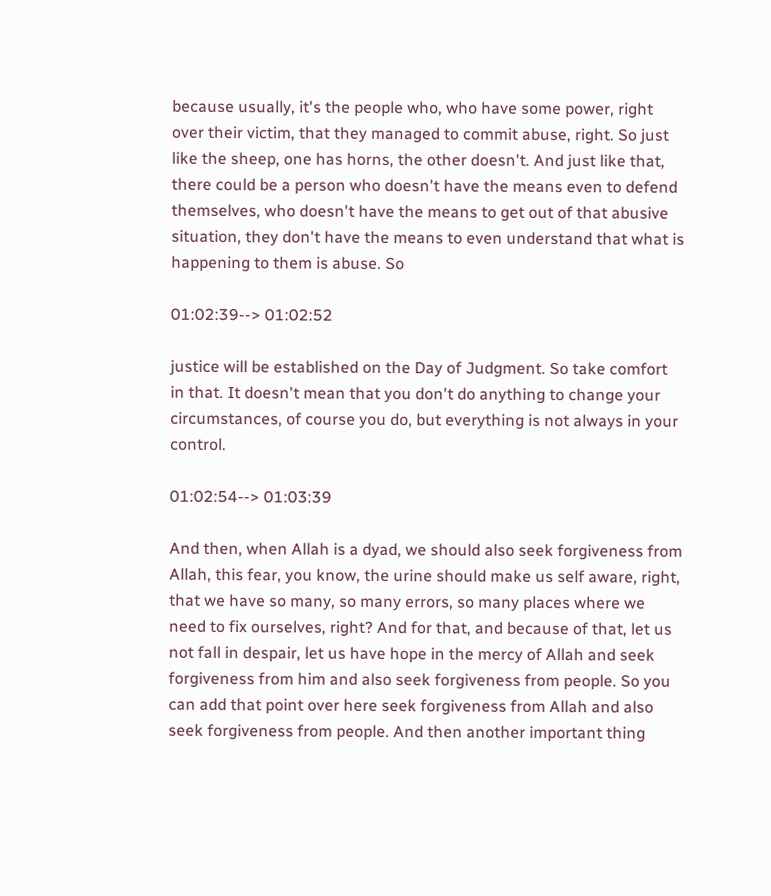because usually, it's the people who, who have some power, right over their victim, that they managed to commit abuse, right. So just like the sheep, one has horns, the other doesn't. And just like that, there could be a person who doesn't have the means even to defend themselves, who doesn't have the means to get out of that abusive situation, they don't have the means to even understand that what is happening to them is abuse. So

01:02:39--> 01:02:52

justice will be established on the Day of Judgment. So take comfort in that. It doesn't mean that you don't do anything to change your circumstances, of course you do, but everything is not always in your control.

01:02:54--> 01:03:39

And then, when Allah is a dyad, we should also seek forgiveness from Allah, this fear, you know, the urine should make us self aware, right, that we have so many, so many errors, so many places where we need to fix ourselves, right? And for that, and because of that, let us not fall in despair, let us have hope in the mercy of Allah and seek forgiveness from him and also seek forgiveness from people. So you can add that point over here seek forgiveness from Allah and also seek forgiveness from people. And then another important thing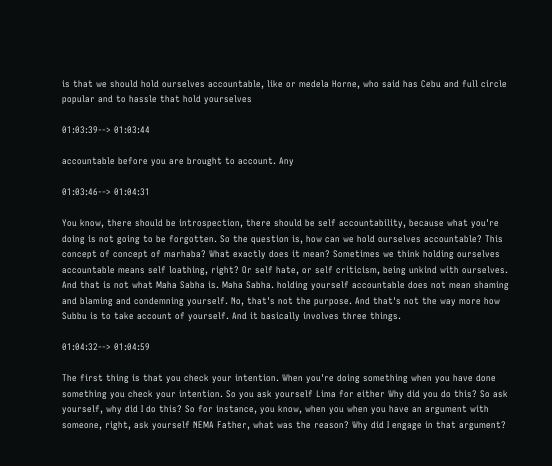is that we should hold ourselves accountable, like or medela Horne, who said has Cebu and full circle popular and to hassle that hold yourselves

01:03:39--> 01:03:44

accountable before you are brought to account. Any

01:03:46--> 01:04:31

You know, there should be introspection, there should be self accountability, because what you're doing is not going to be forgotten. So the question is, how can we hold ourselves accountable? This concept of concept of marhaba? What exactly does it mean? Sometimes we think holding ourselves accountable means self loathing, right? Or self hate, or self criticism, being unkind with ourselves. And that is not what Maha Sabha is. Maha Sabha. holding yourself accountable does not mean shaming and blaming and condemning yourself. No, that's not the purpose. And that's not the way more how Subbu is to take account of yourself. And it basically involves three things.

01:04:32--> 01:04:59

The first thing is that you check your intention. When you're doing something when you have done something you check your intention. So you ask yourself Lima for either Why did you do this? So ask yourself, why did I do this? So for instance, you know, when you when you have an argument with someone, right, ask yourself NEMA Father, what was the reason? Why did I engage in that argument?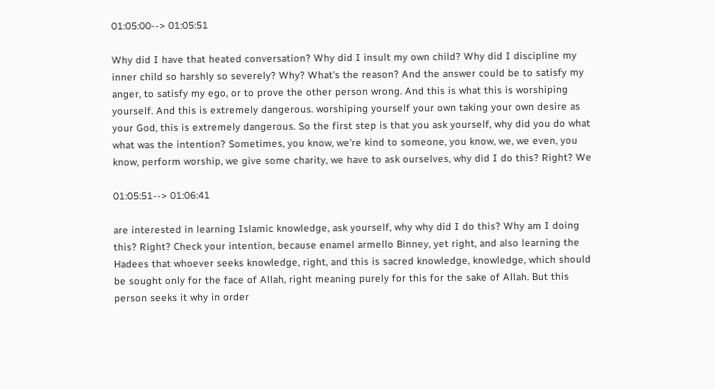01:05:00--> 01:05:51

Why did I have that heated conversation? Why did I insult my own child? Why did I discipline my inner child so harshly so severely? Why? What's the reason? And the answer could be to satisfy my anger, to satisfy my ego, or to prove the other person wrong. And this is what this is worshiping yourself. And this is extremely dangerous. worshiping yourself your own taking your own desire as your God, this is extremely dangerous. So the first step is that you ask yourself, why did you do what what was the intention? Sometimes, you know, we're kind to someone, you know, we, we even, you know, perform worship, we give some charity, we have to ask ourselves, why did I do this? Right? We

01:05:51--> 01:06:41

are interested in learning Islamic knowledge, ask yourself, why why did I do this? Why am I doing this? Right? Check your intention, because enamel armello Binney, yet right, and also learning the Hadees that whoever seeks knowledge, right, and this is sacred knowledge, knowledge, which should be sought only for the face of Allah, right meaning purely for this for the sake of Allah. But this person seeks it why in order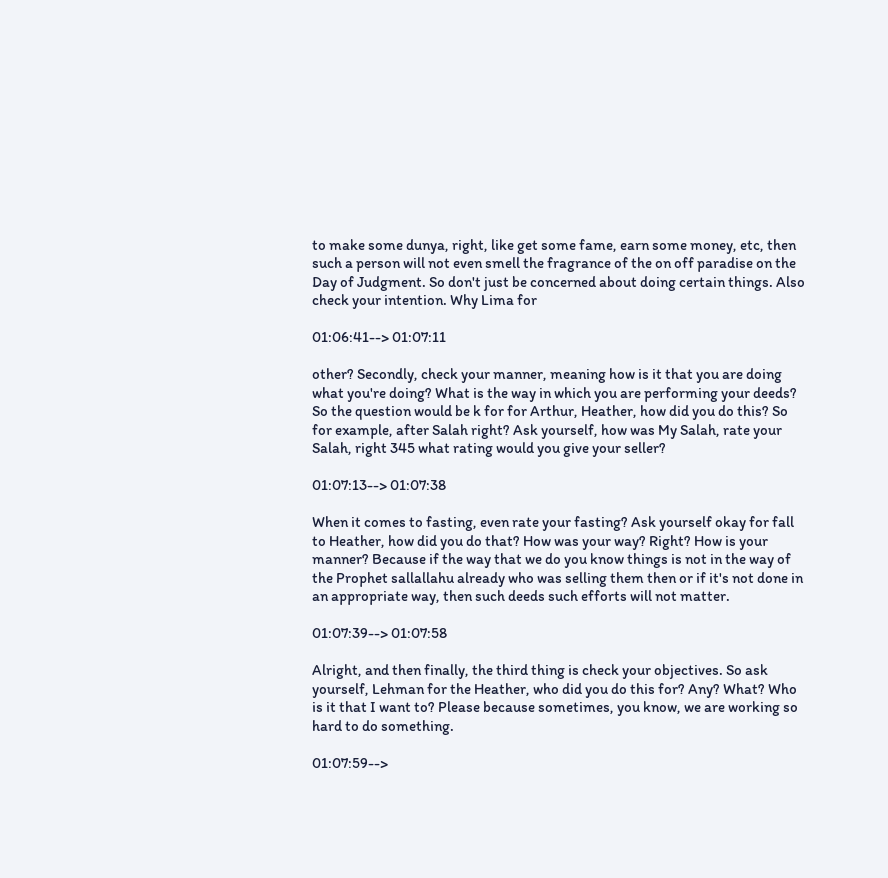to make some dunya, right, like get some fame, earn some money, etc, then such a person will not even smell the fragrance of the on off paradise on the Day of Judgment. So don't just be concerned about doing certain things. Also check your intention. Why Lima for

01:06:41--> 01:07:11

other? Secondly, check your manner, meaning how is it that you are doing what you're doing? What is the way in which you are performing your deeds? So the question would be k for for Arthur, Heather, how did you do this? So for example, after Salah right? Ask yourself, how was My Salah, rate your Salah, right 345 what rating would you give your seller?

01:07:13--> 01:07:38

When it comes to fasting, even rate your fasting? Ask yourself okay for fall to Heather, how did you do that? How was your way? Right? How is your manner? Because if the way that we do you know things is not in the way of the Prophet sallallahu already who was selling them then or if it's not done in an appropriate way, then such deeds such efforts will not matter.

01:07:39--> 01:07:58

Alright, and then finally, the third thing is check your objectives. So ask yourself, Lehman for the Heather, who did you do this for? Any? What? Who is it that I want to? Please because sometimes, you know, we are working so hard to do something.

01:07:59-->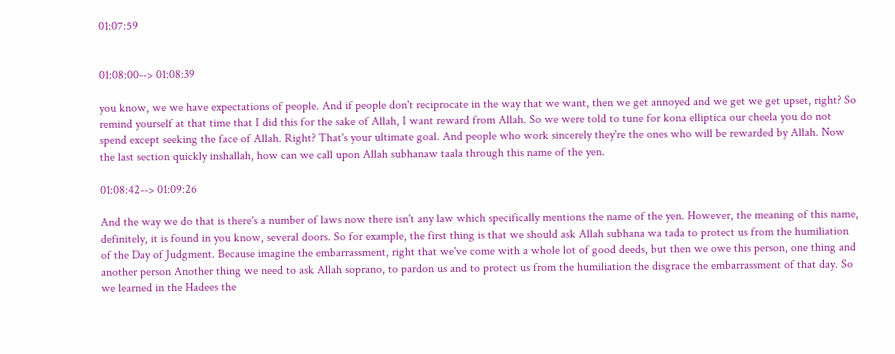01:07:59


01:08:00--> 01:08:39

you know, we we have expectations of people. And if people don't reciprocate in the way that we want, then we get annoyed and we get we get upset, right? So remind yourself at that time that I did this for the sake of Allah, I want reward from Allah. So we were told to tune for kona elliptica our cheela you do not spend except seeking the face of Allah. Right? That's your ultimate goal. And people who work sincerely they're the ones who will be rewarded by Allah. Now the last section quickly inshallah, how can we call upon Allah subhanaw taala through this name of the yen.

01:08:42--> 01:09:26

And the way we do that is there's a number of laws now there isn't any law which specifically mentions the name of the yen. However, the meaning of this name, definitely, it is found in you know, several doors. So for example, the first thing is that we should ask Allah subhana wa tada to protect us from the humiliation of the Day of Judgment. Because imagine the embarrassment, right that we've come with a whole lot of good deeds, but then we owe this person, one thing and another person Another thing we need to ask Allah soprano, to pardon us and to protect us from the humiliation the disgrace the embarrassment of that day. So we learned in the Hadees the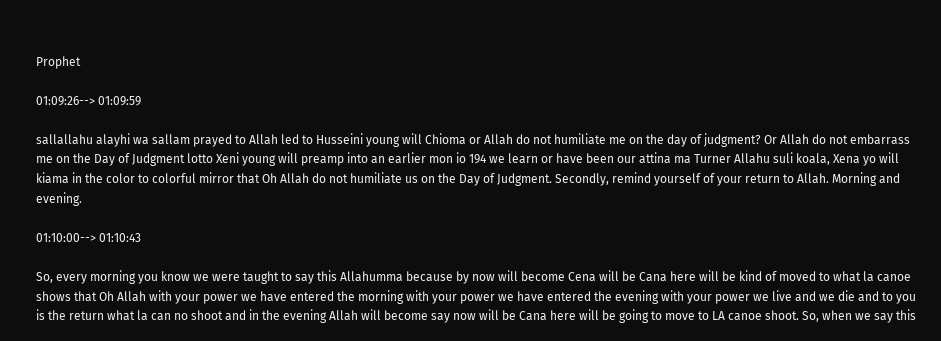Prophet

01:09:26--> 01:09:59

sallallahu alayhi wa sallam prayed to Allah led to Husseini young will Chioma or Allah do not humiliate me on the day of judgment? Or Allah do not embarrass me on the Day of Judgment lotto Xeni young will preamp into an earlier mon io 194 we learn or have been our attina ma Turner Allahu suli koala, Xena yo will kiama in the color to colorful mirror that Oh Allah do not humiliate us on the Day of Judgment. Secondly, remind yourself of your return to Allah. Morning and evening.

01:10:00--> 01:10:43

So, every morning you know we were taught to say this Allahumma because by now will become Cena will be Cana here will be kind of moved to what la canoe shows that Oh Allah with your power we have entered the morning with your power we have entered the evening with your power we live and we die and to you is the return what la can no shoot and in the evening Allah will become say now will be Cana here will be going to move to LA canoe shoot. So, when we say this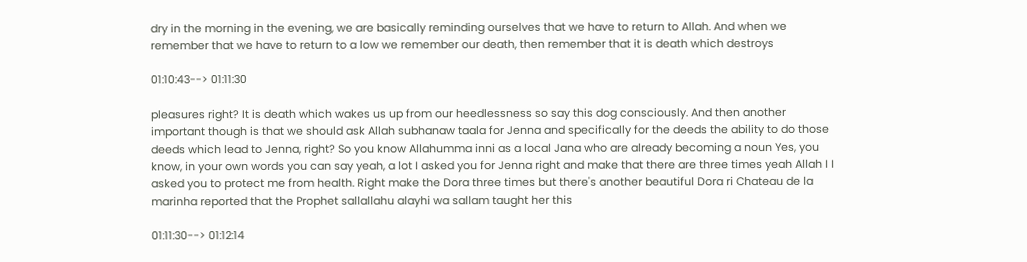dry in the morning in the evening, we are basically reminding ourselves that we have to return to Allah. And when we remember that we have to return to a low we remember our death, then remember that it is death which destroys

01:10:43--> 01:11:30

pleasures right? It is death which wakes us up from our heedlessness so say this dog consciously. And then another important though is that we should ask Allah subhanaw taala for Jenna and specifically for the deeds the ability to do those deeds which lead to Jenna, right? So you know Allahumma inni as a local Jana who are already becoming a noun Yes, you know, in your own words you can say yeah, a lot I asked you for Jenna right and make that there are three times yeah Allah I I asked you to protect me from health. Right make the Dora three times but there's another beautiful Dora ri Chateau de la marinha reported that the Prophet sallallahu alayhi wa sallam taught her this

01:11:30--> 01:12:14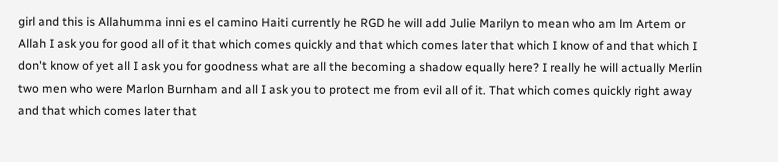girl and this is Allahumma inni es el camino Haiti currently he RGD he will add Julie Marilyn to mean who am lm Artem or Allah I ask you for good all of it that which comes quickly and that which comes later that which I know of and that which I don't know of yet all I ask you for goodness what are all the becoming a shadow equally here? I really he will actually Merlin two men who were Marlon Burnham and all I ask you to protect me from evil all of it. That which comes quickly right away and that which comes later that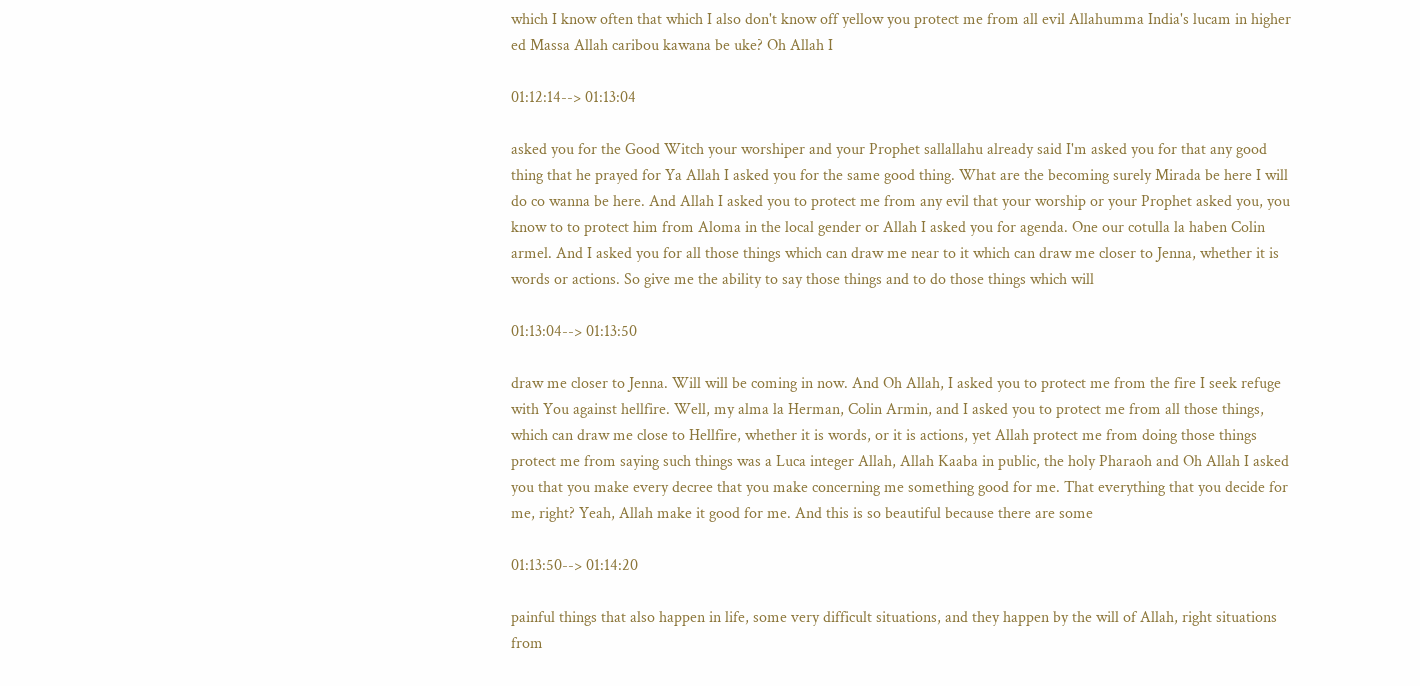which I know often that which I also don't know off yellow you protect me from all evil Allahumma India's lucam in higher ed Massa Allah caribou kawana be uke? Oh Allah I

01:12:14--> 01:13:04

asked you for the Good Witch your worshiper and your Prophet sallallahu already said I'm asked you for that any good thing that he prayed for Ya Allah I asked you for the same good thing. What are the becoming surely Mirada be here I will do co wanna be here. And Allah I asked you to protect me from any evil that your worship or your Prophet asked you, you know to to protect him from Aloma in the local gender or Allah I asked you for agenda. One our cotulla la haben Colin armel. And I asked you for all those things which can draw me near to it which can draw me closer to Jenna, whether it is words or actions. So give me the ability to say those things and to do those things which will

01:13:04--> 01:13:50

draw me closer to Jenna. Will will be coming in now. And Oh Allah, I asked you to protect me from the fire I seek refuge with You against hellfire. Well, my alma la Herman, Colin Armin, and I asked you to protect me from all those things, which can draw me close to Hellfire, whether it is words, or it is actions, yet Allah protect me from doing those things protect me from saying such things was a Luca integer Allah, Allah Kaaba in public, the holy Pharaoh and Oh Allah I asked you that you make every decree that you make concerning me something good for me. That everything that you decide for me, right? Yeah, Allah make it good for me. And this is so beautiful because there are some

01:13:50--> 01:14:20

painful things that also happen in life, some very difficult situations, and they happen by the will of Allah, right situations from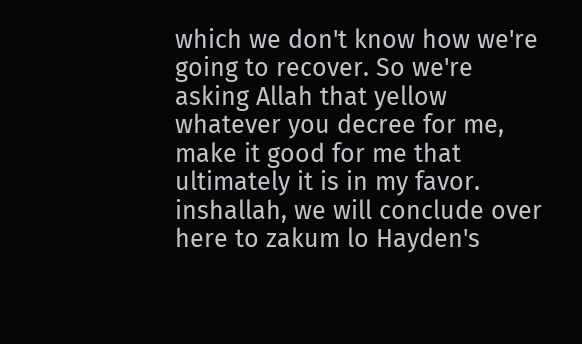which we don't know how we're going to recover. So we're asking Allah that yellow whatever you decree for me, make it good for me that ultimately it is in my favor. inshallah, we will conclude over here to zakum lo Hayden's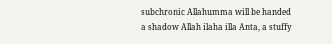subchronic Allahumma will be handed a shadow Allah ilaha illa Anta, a stuffy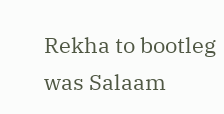Rekha to bootleg was Salaam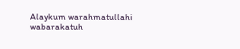Alaykum warahmatullahi wabarakatuh